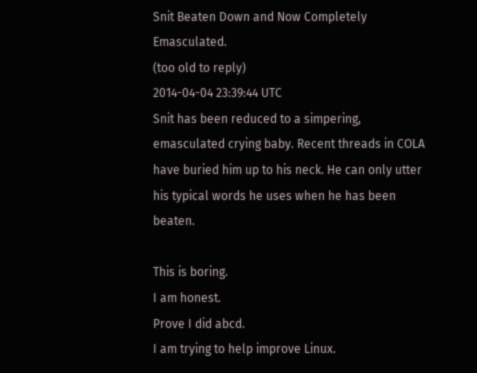Snit Beaten Down and Now Completely Emasculated.
(too old to reply)
2014-04-04 23:39:44 UTC
Snit has been reduced to a simpering, emasculated crying baby. Recent threads in COLA have buried him up to his neck. He can only utter his typical words he uses when he has been beaten.

This is boring.
I am honest.
Prove I did abcd.
I am trying to help improve Linux.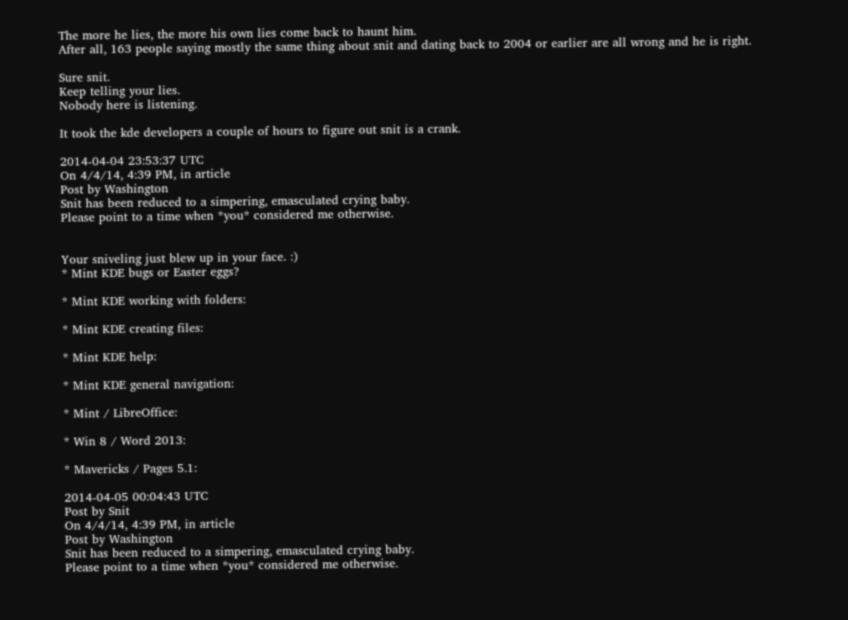The more he lies, the more his own lies come back to haunt him.
After all, 163 people saying mostly the same thing about snit and dating back to 2004 or earlier are all wrong and he is right.

Sure snit.
Keep telling your lies.
Nobody here is listening.

It took the kde developers a couple of hours to figure out snit is a crank.

2014-04-04 23:53:37 UTC
On 4/4/14, 4:39 PM, in article
Post by Washington
Snit has been reduced to a simpering, emasculated crying baby.
Please point to a time when *you* considered me otherwise.


Your sniveling just blew up in your face. :)
* Mint KDE bugs or Easter eggs?

* Mint KDE working with folders:

* Mint KDE creating files:

* Mint KDE help:

* Mint KDE general navigation:

* Mint / LibreOffice:

* Win 8 / Word 2013:

* Mavericks / Pages 5.1:

2014-04-05 00:04:43 UTC
Post by Snit
On 4/4/14, 4:39 PM, in article
Post by Washington
Snit has been reduced to a simpering, emasculated crying baby.
Please point to a time when *you* considered me otherwise.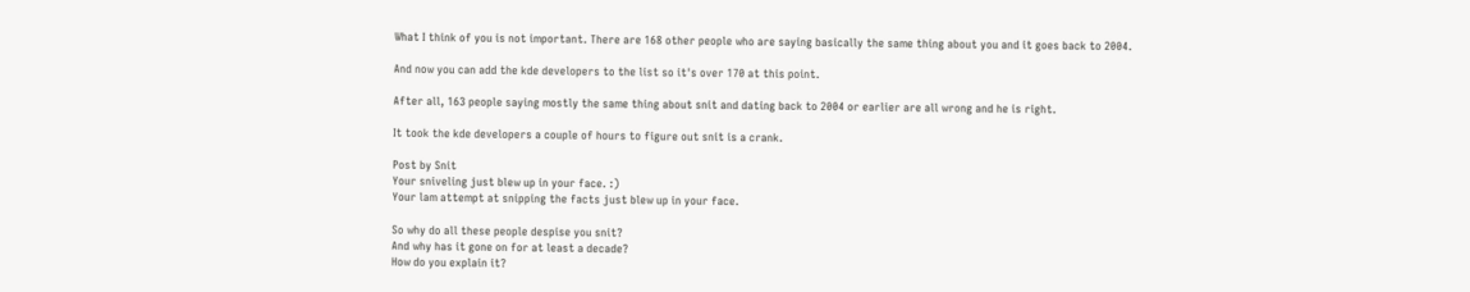What I think of you is not important. There are 168 other people who are saying basically the same thing about you and it goes back to 2004.

And now you can add the kde developers to the list so it's over 170 at this point.

After all, 163 people saying mostly the same thing about snit and dating back to 2004 or earlier are all wrong and he is right.

It took the kde developers a couple of hours to figure out snit is a crank.

Post by Snit
Your sniveling just blew up in your face. :)
Your lam attempt at snipping the facts just blew up in your face.

So why do all these people despise you snit?
And why has it gone on for at least a decade?
How do you explain it?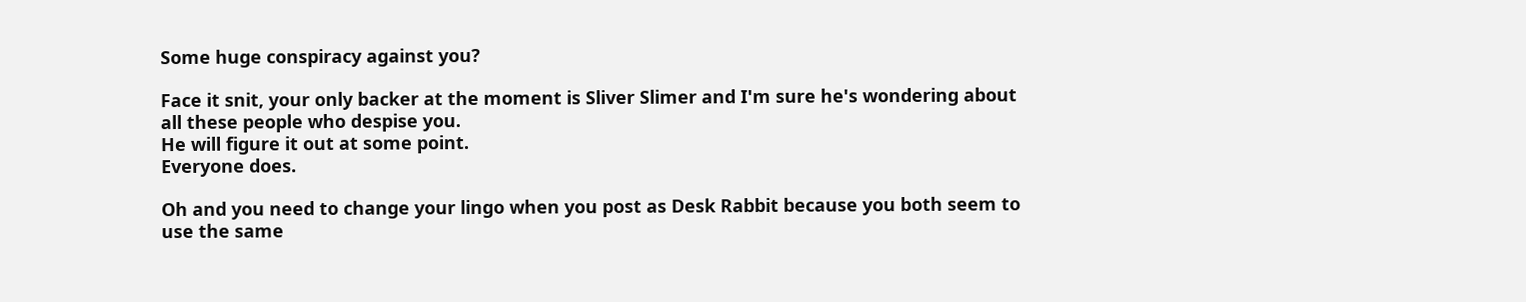Some huge conspiracy against you?

Face it snit, your only backer at the moment is Sliver Slimer and I'm sure he's wondering about all these people who despise you.
He will figure it out at some point.
Everyone does.

Oh and you need to change your lingo when you post as Desk Rabbit because you both seem to use the same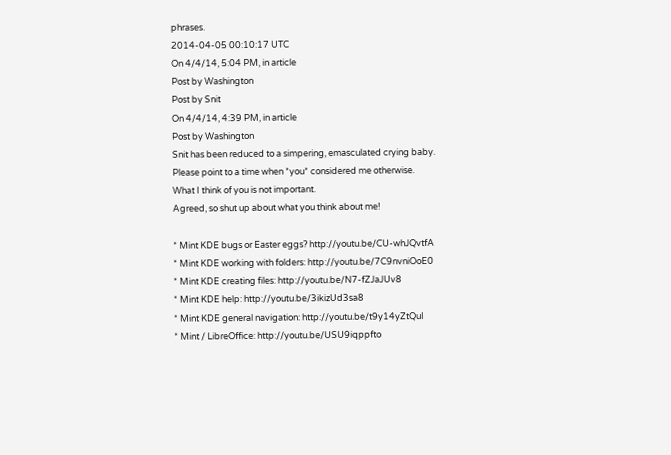phrases.
2014-04-05 00:10:17 UTC
On 4/4/14, 5:04 PM, in article
Post by Washington
Post by Snit
On 4/4/14, 4:39 PM, in article
Post by Washington
Snit has been reduced to a simpering, emasculated crying baby.
Please point to a time when *you* considered me otherwise.
What I think of you is not important.
Agreed, so shut up about what you think about me!

* Mint KDE bugs or Easter eggs? http://youtu.be/CU-whJQvtfA
* Mint KDE working with folders: http://youtu.be/7C9nvniOoE0
* Mint KDE creating files: http://youtu.be/N7-fZJaJUv8
* Mint KDE help: http://youtu.be/3ikizUd3sa8
* Mint KDE general navigation: http://youtu.be/t9y14yZtQuI
* Mint / LibreOffice: http://youtu.be/USU9iqppfto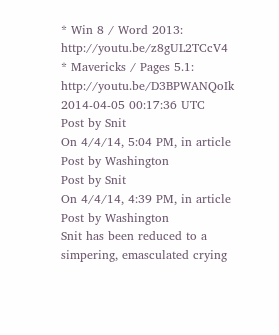* Win 8 / Word 2013: http://youtu.be/z8gUL2TCcV4
* Mavericks / Pages 5.1: http://youtu.be/D3BPWANQoIk
2014-04-05 00:17:36 UTC
Post by Snit
On 4/4/14, 5:04 PM, in article
Post by Washington
Post by Snit
On 4/4/14, 4:39 PM, in article
Post by Washington
Snit has been reduced to a simpering, emasculated crying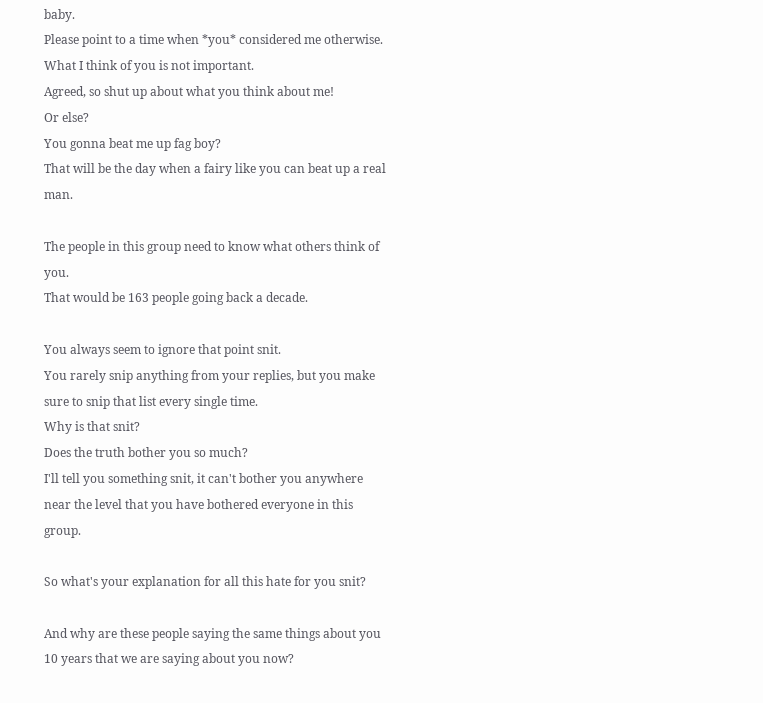baby.
Please point to a time when *you* considered me otherwise.
What I think of you is not important.
Agreed, so shut up about what you think about me!
Or else?
You gonna beat me up fag boy?
That will be the day when a fairy like you can beat up a real man.

The people in this group need to know what others think of you.
That would be 163 people going back a decade.

You always seem to ignore that point snit.
You rarely snip anything from your replies, but you make sure to snip that list every single time.
Why is that snit?
Does the truth bother you so much?
I'll tell you something snit, it can't bother you anywhere near the level that you have bothered everyone in this group.

So what's your explanation for all this hate for you snit?

And why are these people saying the same things about you 10 years that we are saying about you now?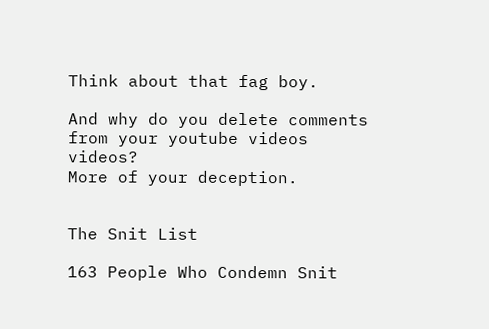Think about that fag boy.

And why do you delete comments from your youtube videos videos?
More of your deception.


The Snit List

163 People Who Condemn Snit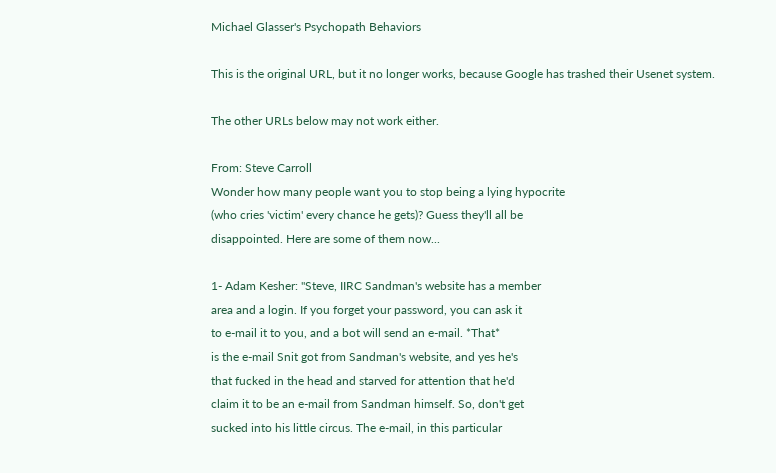Michael Glasser's Psychopath Behaviors

This is the original URL, but it no longer works, because Google has trashed their Usenet system.

The other URLs below may not work either.

From: Steve Carroll
Wonder how many people want you to stop being a lying hypocrite
(who cries 'victim' every chance he gets)? Guess they'll all be
disappointed. Here are some of them now...

1- Adam Kesher: "Steve, IIRC Sandman's website has a member
area and a login. If you forget your password, you can ask it
to e-mail it to you, and a bot will send an e-mail. *That*
is the e-mail Snit got from Sandman's website, and yes he's
that fucked in the head and starved for attention that he'd
claim it to be an e-mail from Sandman himself. So, don't get
sucked into his little circus. The e-mail, in this particular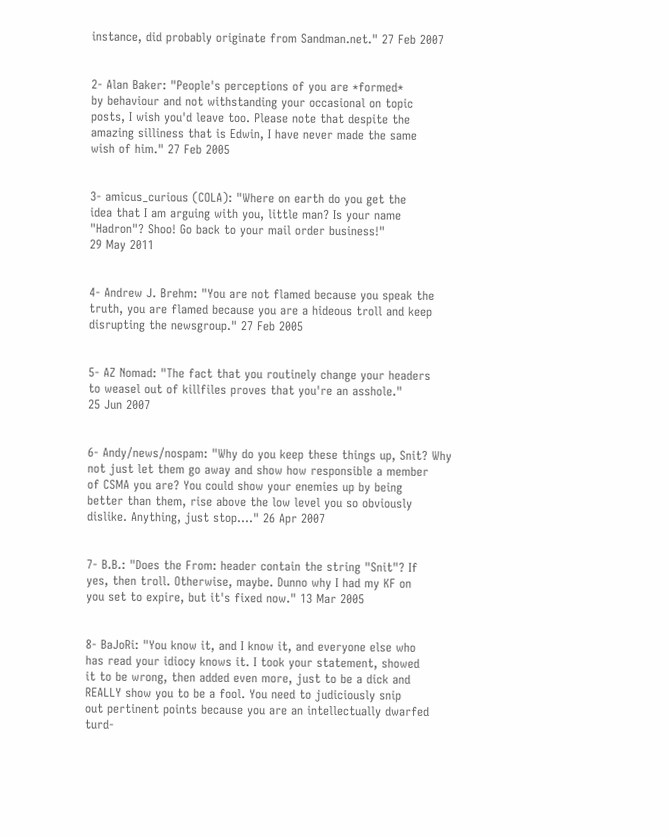instance, did probably originate from Sandman.net." 27 Feb 2007


2- Alan Baker: "People's perceptions of you are *formed*
by behaviour and not withstanding your occasional on topic
posts, I wish you'd leave too. Please note that despite the
amazing silliness that is Edwin, I have never made the same
wish of him." 27 Feb 2005


3- amicus_curious (COLA): "Where on earth do you get the
idea that I am arguing with you, little man? Is your name
"Hadron"? Shoo! Go back to your mail order business!"
29 May 2011


4- Andrew J. Brehm: "You are not flamed because you speak the
truth, you are flamed because you are a hideous troll and keep
disrupting the newsgroup." 27 Feb 2005


5- AZ Nomad: "The fact that you routinely change your headers
to weasel out of killfiles proves that you're an asshole."
25 Jun 2007


6- Andy/news/nospam: "Why do you keep these things up, Snit? Why
not just let them go away and show how responsible a member
of CSMA you are? You could show your enemies up by being
better than them, rise above the low level you so obviously
dislike. Anything, just stop...." 26 Apr 2007


7- B.B.: "Does the From: header contain the string "Snit"? If
yes, then troll. Otherwise, maybe. Dunno why I had my KF on
you set to expire, but it's fixed now." 13 Mar 2005


8- BaJoRi: "You know it, and I know it, and everyone else who
has read your idiocy knows it. I took your statement, showed
it to be wrong, then added even more, just to be a dick and
REALLY show you to be a fool. You need to judiciously snip
out pertinent points because you are an intellectually dwarfed
turd-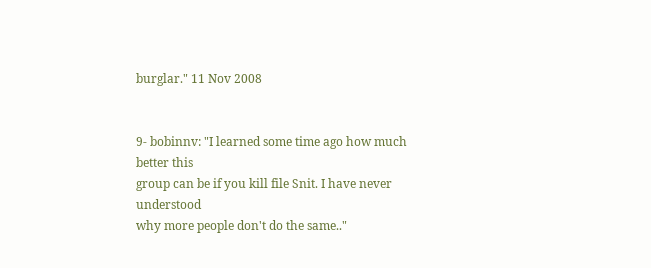burglar." 11 Nov 2008


9- bobinnv: "I learned some time ago how much better this
group can be if you kill file Snit. I have never understood
why more people don't do the same.."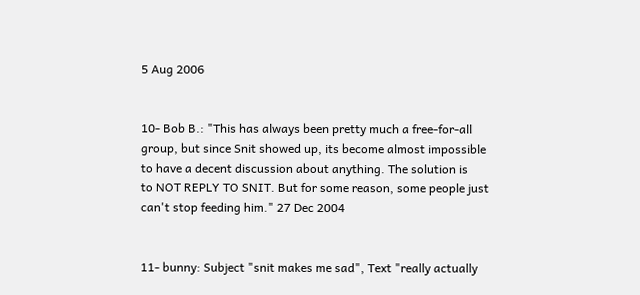5 Aug 2006


10- Bob B.: "This has always been pretty much a free-for-all
group, but since Snit showed up, its become almost impossible
to have a decent discussion about anything. The solution is
to NOT REPLY TO SNIT. But for some reason, some people just
can't stop feeding him." 27 Dec 2004


11- bunny: Subject "snit makes me sad", Text "really actually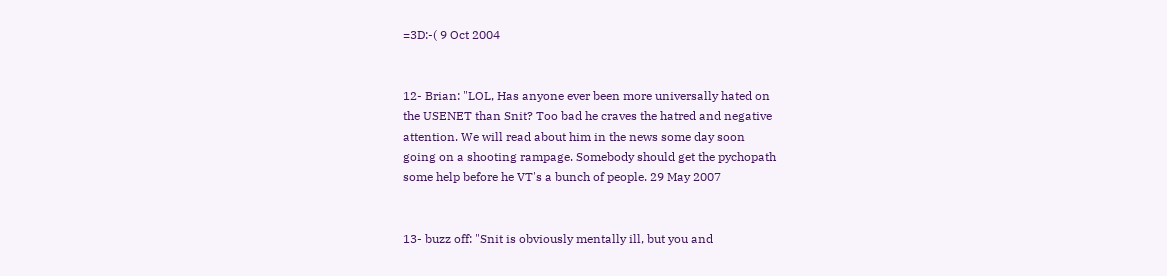=3D:-( 9 Oct 2004


12- Brian: "LOL, Has anyone ever been more universally hated on
the USENET than Snit? Too bad he craves the hatred and negative
attention. We will read about him in the news some day soon
going on a shooting rampage. Somebody should get the pychopath
some help before he VT's a bunch of people. 29 May 2007


13- buzz off: "Snit is obviously mentally ill, but you and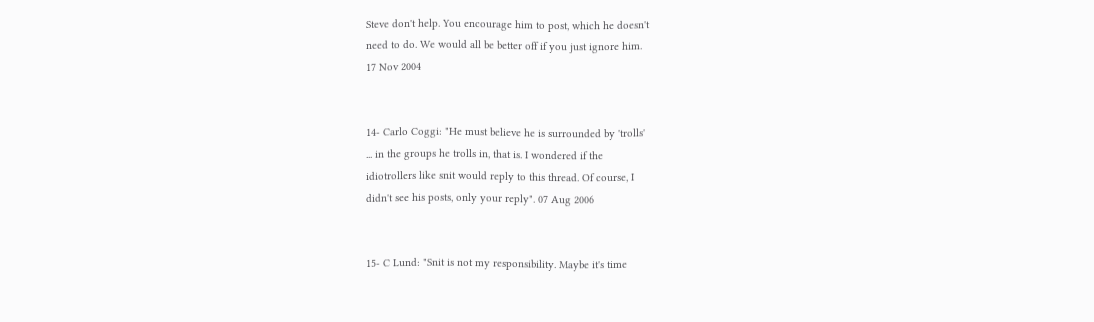Steve don't help. You encourage him to post, which he doesn't
need to do. We would all be better off if you just ignore him.
17 Nov 2004


14- Carlo Coggi: "He must believe he is surrounded by 'trolls'
... in the groups he trolls in, that is. I wondered if the
idiotrollers like snit would reply to this thread. Of course, I
didn't see his posts, only your reply". 07 Aug 2006


15- C Lund: "Snit is not my responsibility. Maybe it's time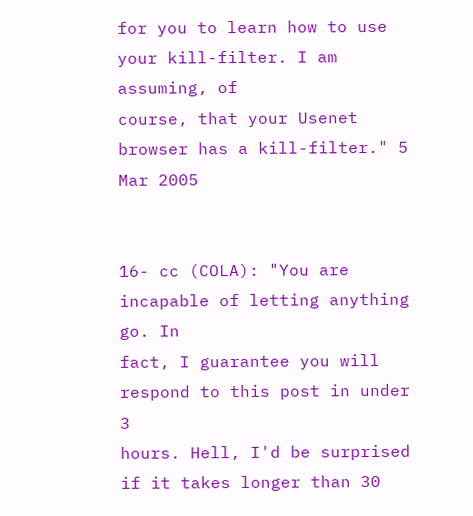for you to learn how to use your kill-filter. I am assuming, of
course, that your Usenet browser has a kill-filter." 5 Mar 2005


16- cc (COLA): "You are incapable of letting anything go. In
fact, I guarantee you will respond to this post in under 3
hours. Hell, I'd be surprised if it takes longer than 30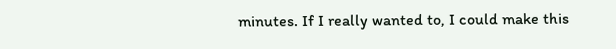minutes. If I really wanted to, I could make this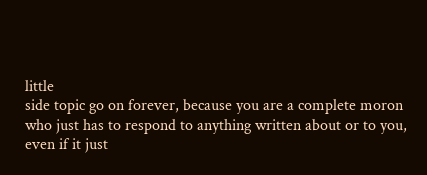little
side topic go on forever, because you are a complete moron
who just has to respond to anything written about or to you,
even if it just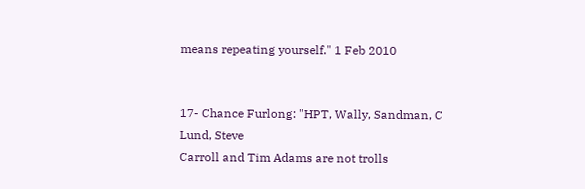means repeating yourself." 1 Feb 2010


17- Chance Furlong: "HPT, Wally, Sandman, C Lund, Steve
Carroll and Tim Adams are not trolls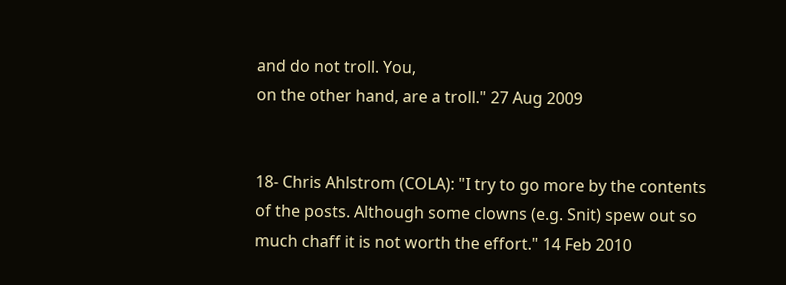and do not troll. You,
on the other hand, are a troll." 27 Aug 2009


18- Chris Ahlstrom (COLA): "I try to go more by the contents
of the posts. Although some clowns (e.g. Snit) spew out so
much chaff it is not worth the effort." 14 Feb 2010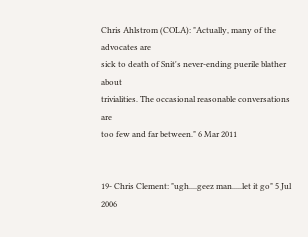Chris Ahlstrom (COLA): "Actually, many of the advocates are
sick to death of Snit's never-ending puerile blather about
trivialities. The occasional reasonable conversations are
too few and far between." 6 Mar 2011


19- Chris Clement: "ugh....geez man.....let it go" 5 Jul 2006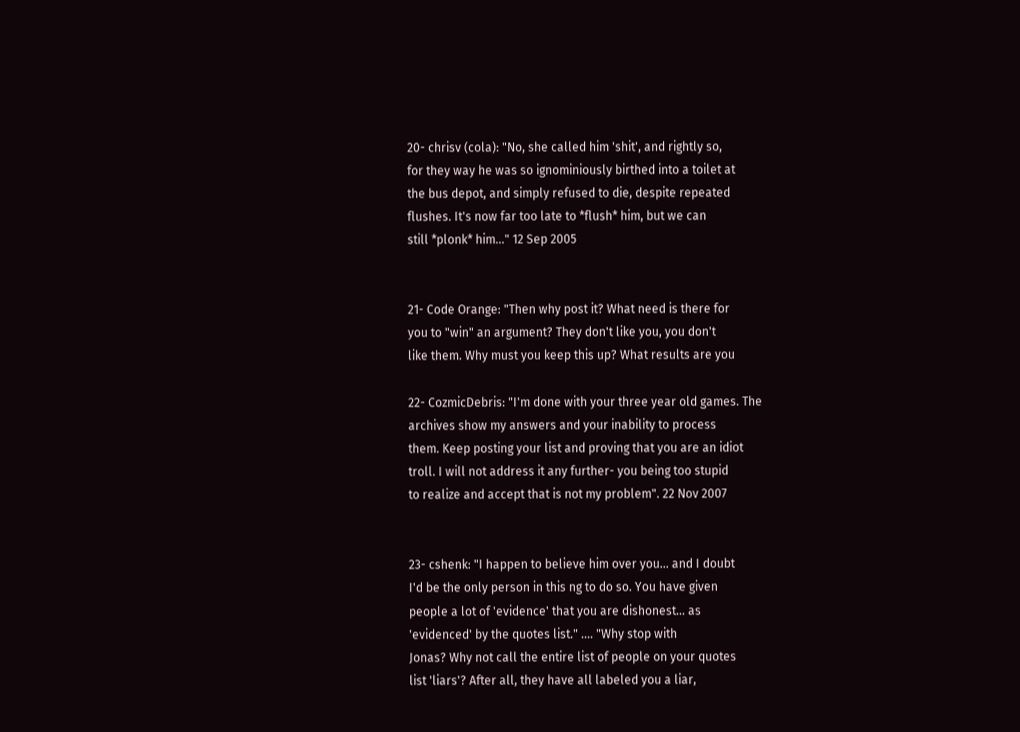20- chrisv (cola): "No, she called him 'shit', and rightly so,
for they way he was so ignominiously birthed into a toilet at
the bus depot, and simply refused to die, despite repeated
flushes. It's now far too late to *flush* him, but we can
still *plonk* him..." 12 Sep 2005


21- Code Orange: "Then why post it? What need is there for
you to "win" an argument? They don't like you, you don't
like them. Why must you keep this up? What results are you

22- CozmicDebris: "I'm done with your three year old games. The
archives show my answers and your inability to process
them. Keep posting your list and proving that you are an idiot
troll. I will not address it any further- you being too stupid
to realize and accept that is not my problem". 22 Nov 2007


23- cshenk: "I happen to believe him over you... and I doubt
I'd be the only person in this ng to do so. You have given
people a lot of 'evidence' that you are dishonest... as
'evidenced' by the quotes list." .... "Why stop with
Jonas? Why not call the entire list of people on your quotes
list 'liars'? After all, they have all labeled you a liar,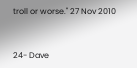troll or worse." 27 Nov 2010


24- Dave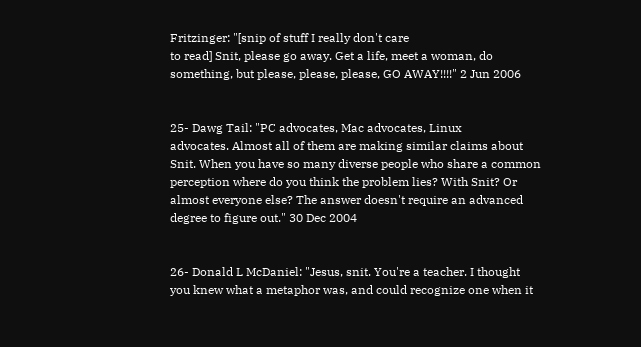Fritzinger: "[snip of stuff I really don't care
to read] Snit, please go away. Get a life, meet a woman, do
something, but please, please, please, GO AWAY!!!!" 2 Jun 2006


25- Dawg Tail: "PC advocates, Mac advocates, Linux
advocates. Almost all of them are making similar claims about
Snit. When you have so many diverse people who share a common
perception where do you think the problem lies? With Snit? Or
almost everyone else? The answer doesn't require an advanced
degree to figure out." 30 Dec 2004


26- Donald L McDaniel: "Jesus, snit. You're a teacher. I thought
you knew what a metaphor was, and could recognize one when it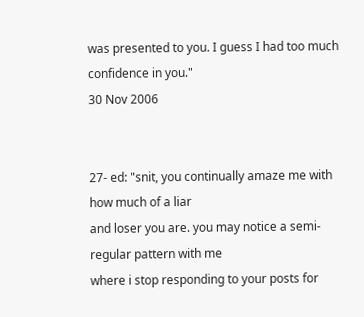was presented to you. I guess I had too much confidence in you."
30 Nov 2006


27- ed: "snit, you continually amaze me with how much of a liar
and loser you are. you may notice a semi-regular pattern with me
where i stop responding to your posts for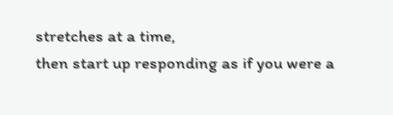stretches at a time,
then start up responding as if you were a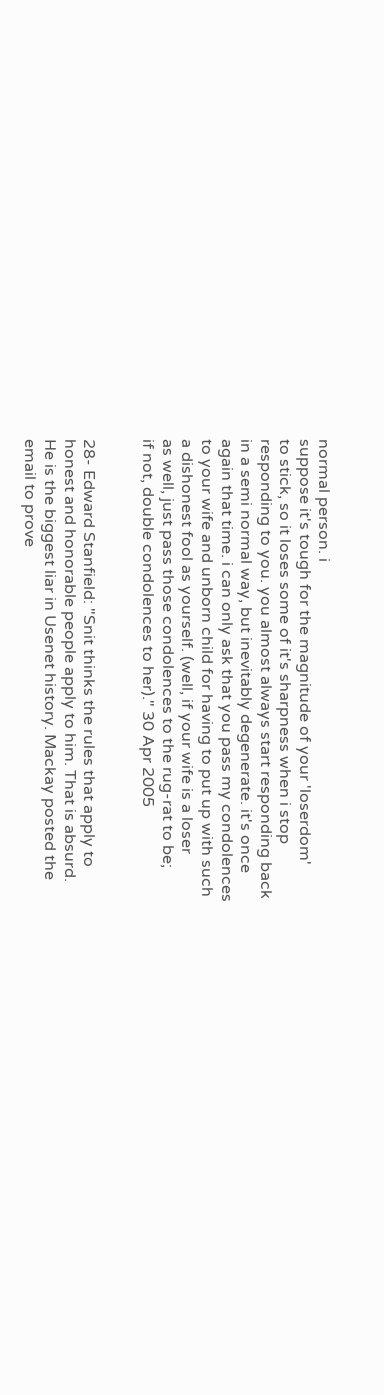normal person. i
suppose it's tough for the magnitude of your 'loserdom'
to stick, so it loses some of it's sharpness when i stop
responding to you. you almost always start responding back
in a semi normal way, but inevitably degenerate. it's once
again that time. i can only ask that you pass my condolences
to your wife and unborn child for having to put up with such
a dishonest fool as yourself. (well, if your wife is a loser
as well, just pass those condolences to the rug-rat to be;
if not, double condolences to her)." 30 Apr 2005


28- Edward Stanfield: "Snit thinks the rules that apply to
honest and honorable people apply to him. That is absurd.
He is the biggest liar in Usenet history. Mackay posted the
email to prove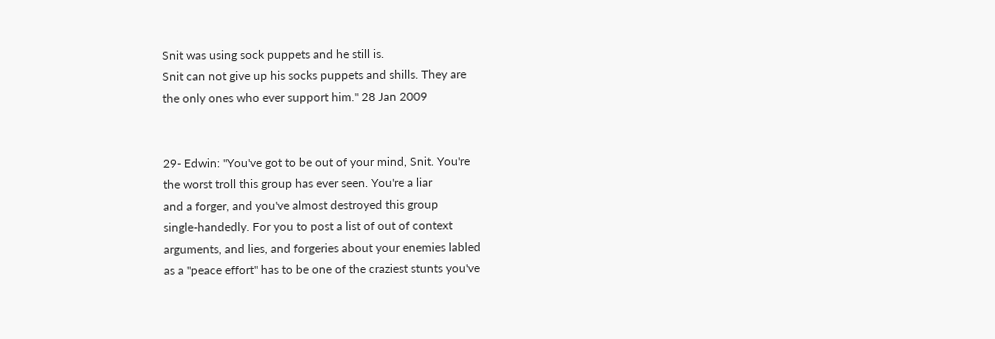Snit was using sock puppets and he still is.
Snit can not give up his socks puppets and shills. They are
the only ones who ever support him." 28 Jan 2009


29- Edwin: "You've got to be out of your mind, Snit. You're
the worst troll this group has ever seen. You're a liar
and a forger, and you've almost destroyed this group
single-handedly. For you to post a list of out of context
arguments, and lies, and forgeries about your enemies labled
as a "peace effort" has to be one of the craziest stunts you've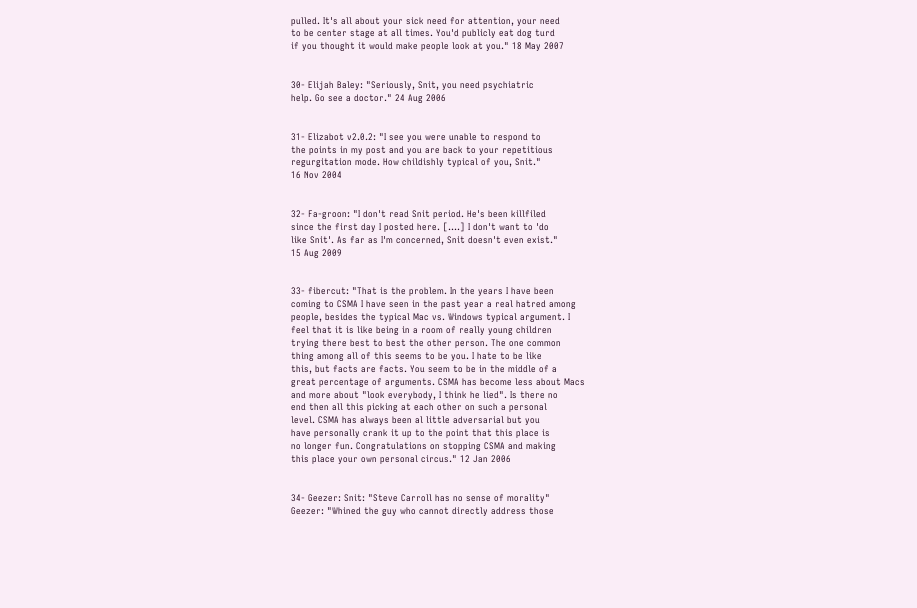pulled. It's all about your sick need for attention, your need
to be center stage at all times. You'd publicly eat dog turd
if you thought it would make people look at you." 18 May 2007


30- Elijah Baley: "Seriously, Snit, you need psychiatric
help. Go see a doctor." 24 Aug 2006


31- Elizabot v2.0.2: "I see you were unable to respond to
the points in my post and you are back to your repetitious
regurgitation mode. How childishly typical of you, Snit."
16 Nov 2004


32- Fa-groon: "I don't read Snit period. He's been killfiled
since the first day I posted here. [....] I don't want to 'do
like Snit'. As far as I'm concerned, Snit doesn't even exist."
15 Aug 2009


33- fibercut: "That is the problem. In the years I have been
coming to CSMA I have seen in the past year a real hatred among
people, besides the typical Mac vs. Windows typical argument. I
feel that it is like being in a room of really young children
trying there best to best the other person. The one common
thing among all of this seems to be you. I hate to be like
this, but facts are facts. You seem to be in the middle of a
great percentage of arguments. CSMA has become less about Macs
and more about "look everybody, I think he lied". Is there no
end then all this picking at each other on such a personal
level. CSMA has always been al little adversarial but you
have personally crank it up to the point that this place is
no longer fun. Congratulations on stopping CSMA and making
this place your own personal circus." 12 Jan 2006


34- Geezer: Snit: "Steve Carroll has no sense of morality"
Geezer: "Whined the guy who cannot directly address those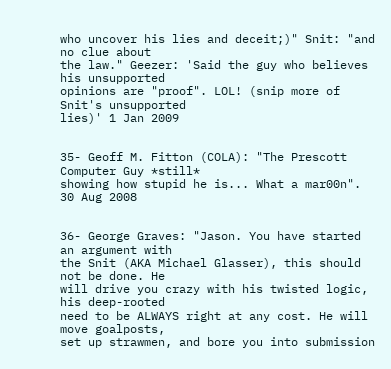who uncover his lies and deceit;)" Snit: "and no clue about
the law." Geezer: 'Said the guy who believes his unsupported
opinions are "proof". LOL! (snip more of Snit's unsupported
lies)' 1 Jan 2009


35- Geoff M. Fitton (COLA): "The Prescott Computer Guy *still*
showing how stupid he is... What a mar00n". 30 Aug 2008


36- George Graves: "Jason. You have started an argument with
the Snit (AKA Michael Glasser), this should not be done. He
will drive you crazy with his twisted logic, his deep-rooted
need to be ALWAYS right at any cost. He will move goalposts,
set up strawmen, and bore you into submission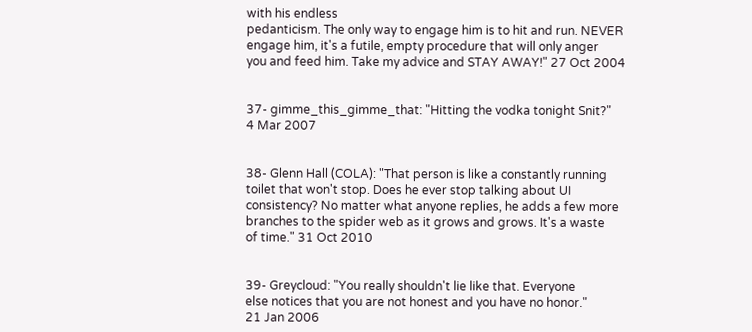with his endless
pedanticism. The only way to engage him is to hit and run. NEVER
engage him, it's a futile, empty procedure that will only anger
you and feed him. Take my advice and STAY AWAY!" 27 Oct 2004


37- gimme_this_gimme_that: "Hitting the vodka tonight Snit?"
4 Mar 2007


38- Glenn Hall (COLA): "That person is like a constantly running
toilet that won't stop. Does he ever stop talking about UI
consistency? No matter what anyone replies, he adds a few more
branches to the spider web as it grows and grows. It's a waste
of time." 31 Oct 2010


39- Greycloud: "You really shouldn't lie like that. Everyone
else notices that you are not honest and you have no honor."
21 Jan 2006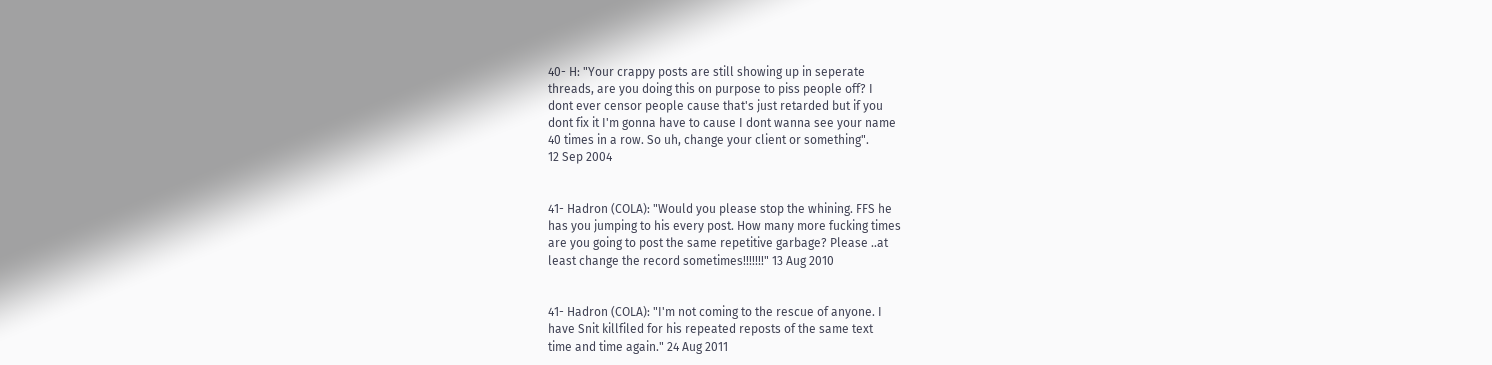40- H: "Your crappy posts are still showing up in seperate
threads, are you doing this on purpose to piss people off? I
dont ever censor people cause that's just retarded but if you
dont fix it I'm gonna have to cause I dont wanna see your name
40 times in a row. So uh, change your client or something".
12 Sep 2004


41- Hadron (COLA): "Would you please stop the whining. FFS he
has you jumping to his every post. How many more fucking times
are you going to post the same repetitive garbage? Please ..at
least change the record sometimes!!!!!!!" 13 Aug 2010


41- Hadron (COLA): "I'm not coming to the rescue of anyone. I
have Snit killfiled for his repeated reposts of the same text
time and time again." 24 Aug 2011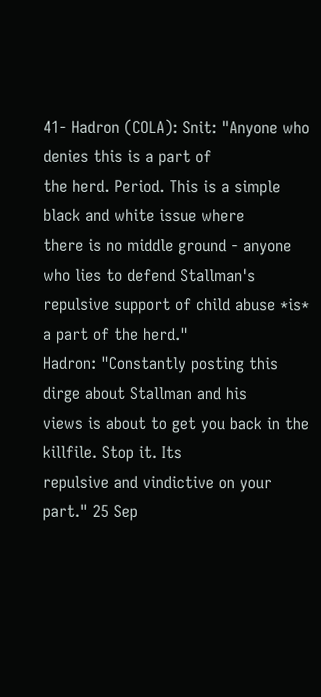41- Hadron (COLA): Snit: "Anyone who denies this is a part of
the herd. Period. This is a simple black and white issue where
there is no middle ground - anyone who lies to defend Stallman's
repulsive support of child abuse *is* a part of the herd."
Hadron: "Constantly posting this dirge about Stallman and his
views is about to get you back in the killfile. Stop it. Its
repulsive and vindictive on your part." 25 Sep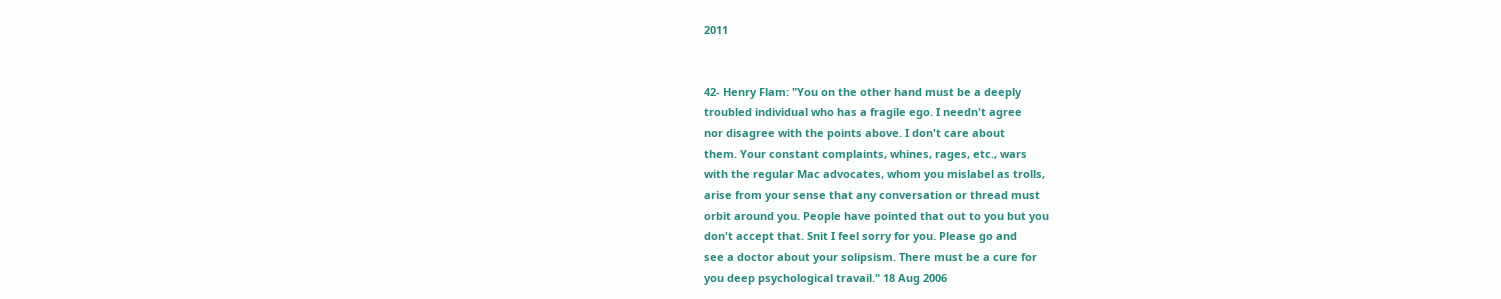2011


42- Henry Flam: "You on the other hand must be a deeply
troubled individual who has a fragile ego. I needn't agree
nor disagree with the points above. I don't care about
them. Your constant complaints, whines, rages, etc., wars
with the regular Mac advocates, whom you mislabel as trolls,
arise from your sense that any conversation or thread must
orbit around you. People have pointed that out to you but you
don't accept that. Snit I feel sorry for you. Please go and
see a doctor about your solipsism. There must be a cure for
you deep psychological travail." 18 Aug 2006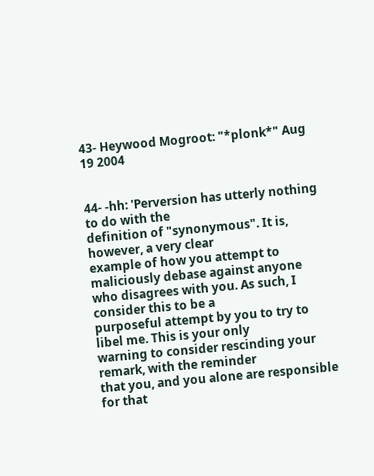43- Heywood Mogroot: "*plonk*" Aug 19 2004


44- -hh: 'Perversion has utterly nothing to do with the
definition of "synonymous". It is, however, a very clear
example of how you attempt to maliciously debase against anyone
who disagrees with you. As such, I consider this to be a
purposeful attempt by you to try to libel me. This is your only
warning to consider rescinding your remark, with the reminder
that you, and you alone are responsible for that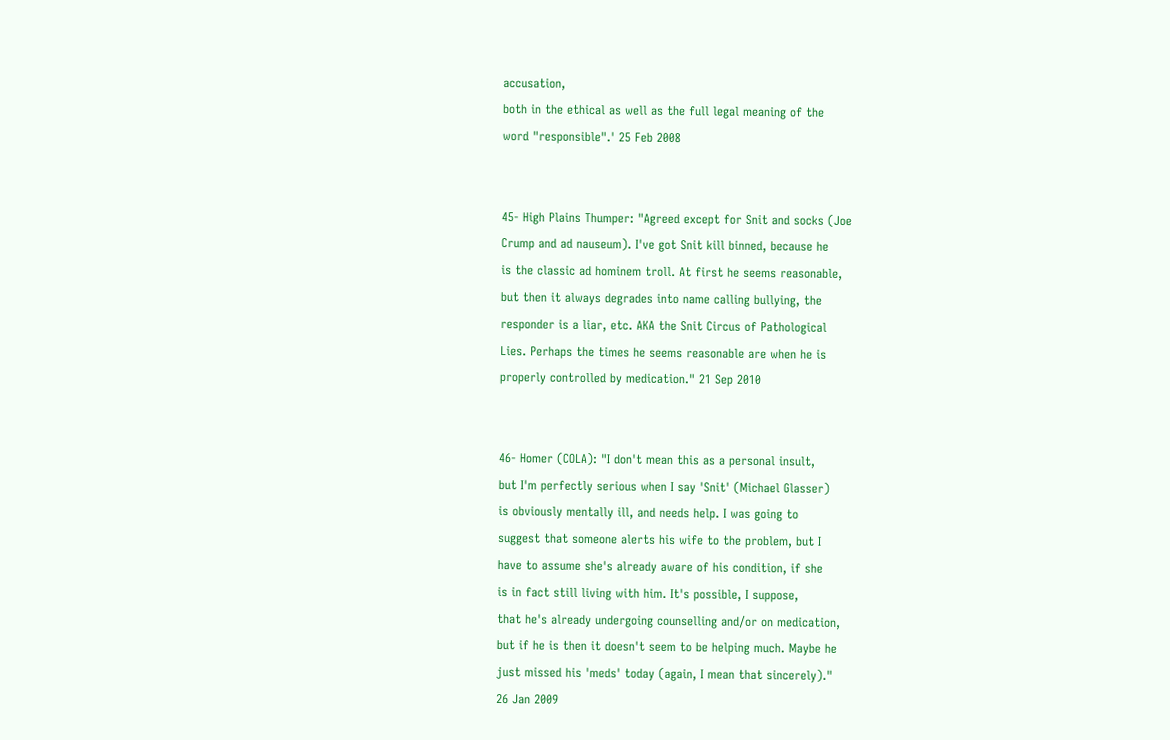accusation,
both in the ethical as well as the full legal meaning of the
word "responsible".' 25 Feb 2008


45- High Plains Thumper: "Agreed except for Snit and socks (Joe
Crump and ad nauseum). I've got Snit kill binned, because he
is the classic ad hominem troll. At first he seems reasonable,
but then it always degrades into name calling bullying, the
responder is a liar, etc. AKA the Snit Circus of Pathological
Lies. Perhaps the times he seems reasonable are when he is
properly controlled by medication." 21 Sep 2010


46- Homer (COLA): "I don't mean this as a personal insult,
but I'm perfectly serious when I say 'Snit' (Michael Glasser)
is obviously mentally ill, and needs help. I was going to
suggest that someone alerts his wife to the problem, but I
have to assume she's already aware of his condition, if she
is in fact still living with him. It's possible, I suppose,
that he's already undergoing counselling and/or on medication,
but if he is then it doesn't seem to be helping much. Maybe he
just missed his 'meds' today (again, I mean that sincerely)."
26 Jan 2009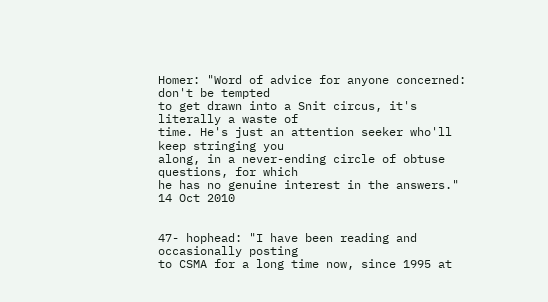Homer: "Word of advice for anyone concerned: don't be tempted
to get drawn into a Snit circus, it's literally a waste of
time. He's just an attention seeker who'll keep stringing you
along, in a never-ending circle of obtuse questions, for which
he has no genuine interest in the answers." 14 Oct 2010


47- hophead: "I have been reading and occasionally posting
to CSMA for a long time now, since 1995 at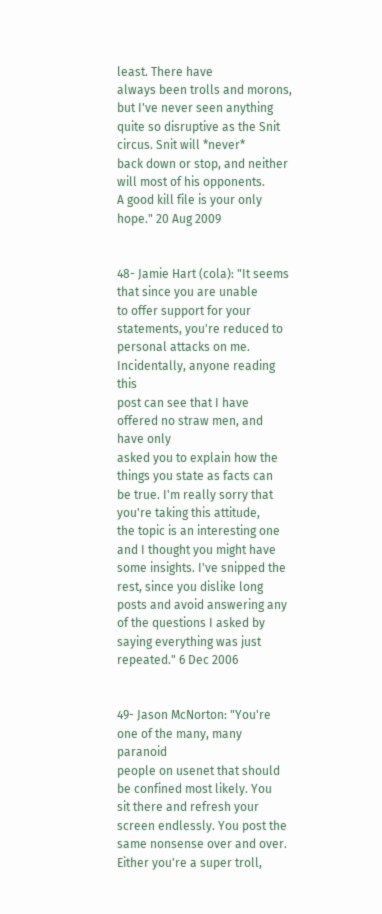least. There have
always been trolls and morons, but I've never seen anything
quite so disruptive as the Snit circus. Snit will *never*
back down or stop, and neither will most of his opponents.
A good kill file is your only hope." 20 Aug 2009


48- Jamie Hart (cola): "It seems that since you are unable
to offer support for your statements, you're reduced to
personal attacks on me. Incidentally, anyone reading this
post can see that I have offered no straw men, and have only
asked you to explain how the things you state as facts can
be true. I'm really sorry that you're taking this attitude,
the topic is an interesting one and I thought you might have
some insights. I've snipped the rest, since you dislike long
posts and avoid answering any of the questions I asked by
saying everything was just repeated." 6 Dec 2006


49- Jason McNorton: "You're one of the many, many paranoid
people on usenet that should be confined most likely. You
sit there and refresh your screen endlessly. You post the
same nonsense over and over. Either you're a super troll,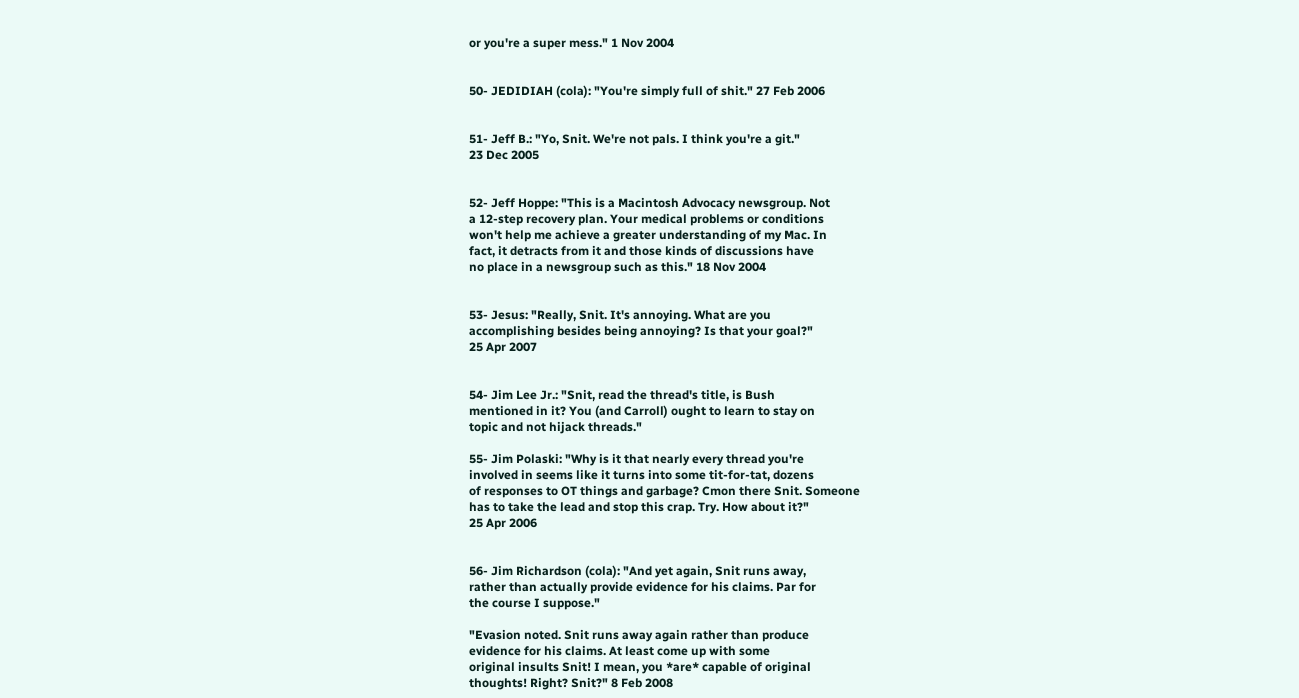or you're a super mess." 1 Nov 2004


50- JEDIDIAH (cola): "You're simply full of shit." 27 Feb 2006


51- Jeff B.: "Yo, Snit. We're not pals. I think you're a git."
23 Dec 2005


52- Jeff Hoppe: "This is a Macintosh Advocacy newsgroup. Not
a 12-step recovery plan. Your medical problems or conditions
won't help me achieve a greater understanding of my Mac. In
fact, it detracts from it and those kinds of discussions have
no place in a newsgroup such as this." 18 Nov 2004


53- Jesus: "Really, Snit. It's annoying. What are you
accomplishing besides being annoying? Is that your goal?"
25 Apr 2007


54- Jim Lee Jr.: "Snit, read the thread's title, is Bush
mentioned in it? You (and Carroll) ought to learn to stay on
topic and not hijack threads."

55- Jim Polaski: "Why is it that nearly every thread you're
involved in seems like it turns into some tit-for-tat, dozens
of responses to OT things and garbage? Cmon there Snit. Someone
has to take the lead and stop this crap. Try. How about it?"
25 Apr 2006


56- Jim Richardson (cola): "And yet again, Snit runs away,
rather than actually provide evidence for his claims. Par for
the course I suppose."

"Evasion noted. Snit runs away again rather than produce
evidence for his claims. At least come up with some
original insults Snit! I mean, you *are* capable of original
thoughts! Right? Snit?" 8 Feb 2008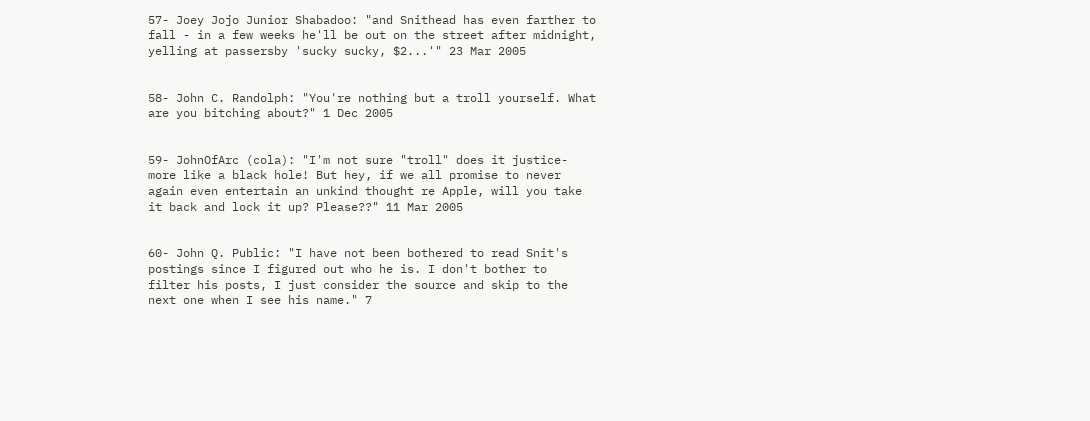57- Joey Jojo Junior Shabadoo: "and Snithead has even farther to
fall - in a few weeks he'll be out on the street after midnight,
yelling at passersby 'sucky sucky, $2...'" 23 Mar 2005


58- John C. Randolph: "You're nothing but a troll yourself. What
are you bitching about?" 1 Dec 2005


59- JohnOfArc (cola): "I'm not sure "troll" does it justice-
more like a black hole! But hey, if we all promise to never
again even entertain an unkind thought re Apple, will you take
it back and lock it up? Please??" 11 Mar 2005


60- John Q. Public: "I have not been bothered to read Snit's
postings since I figured out who he is. I don't bother to
filter his posts, I just consider the source and skip to the
next one when I see his name." 7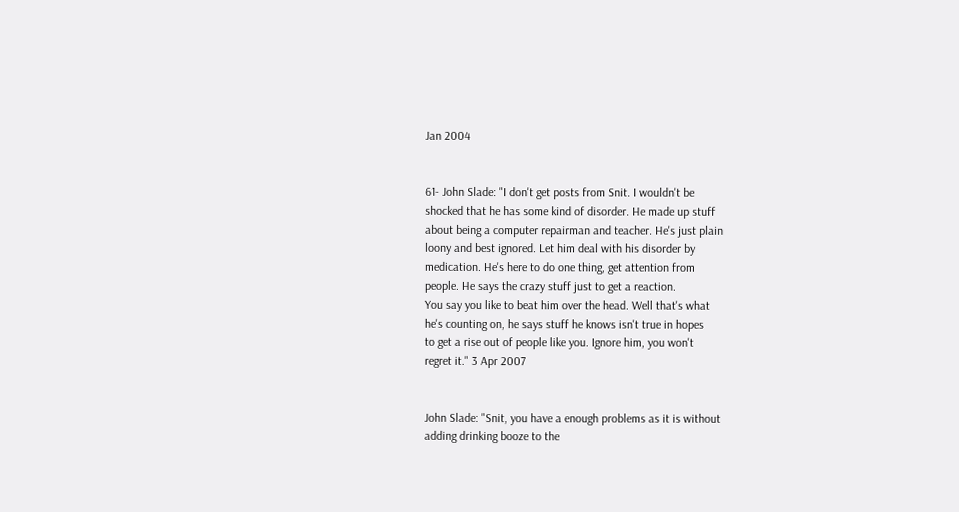Jan 2004


61- John Slade: "I don't get posts from Snit. I wouldn't be
shocked that he has some kind of disorder. He made up stuff
about being a computer repairman and teacher. He's just plain
loony and best ignored. Let him deal with his disorder by
medication. He's here to do one thing, get attention from
people. He says the crazy stuff just to get a reaction.
You say you like to beat him over the head. Well that's what
he's counting on, he says stuff he knows isn't true in hopes
to get a rise out of people like you. Ignore him, you won't
regret it." 3 Apr 2007


John Slade: "Snit, you have a enough problems as it is without
adding drinking booze to the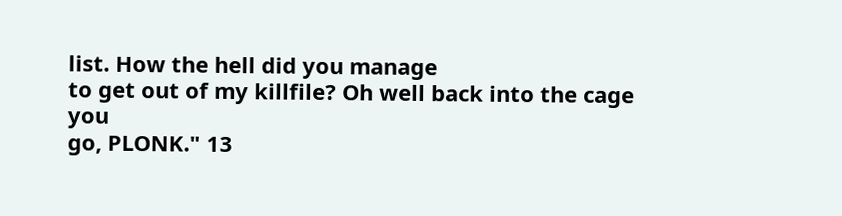list. How the hell did you manage
to get out of my killfile? Oh well back into the cage you
go, PLONK." 13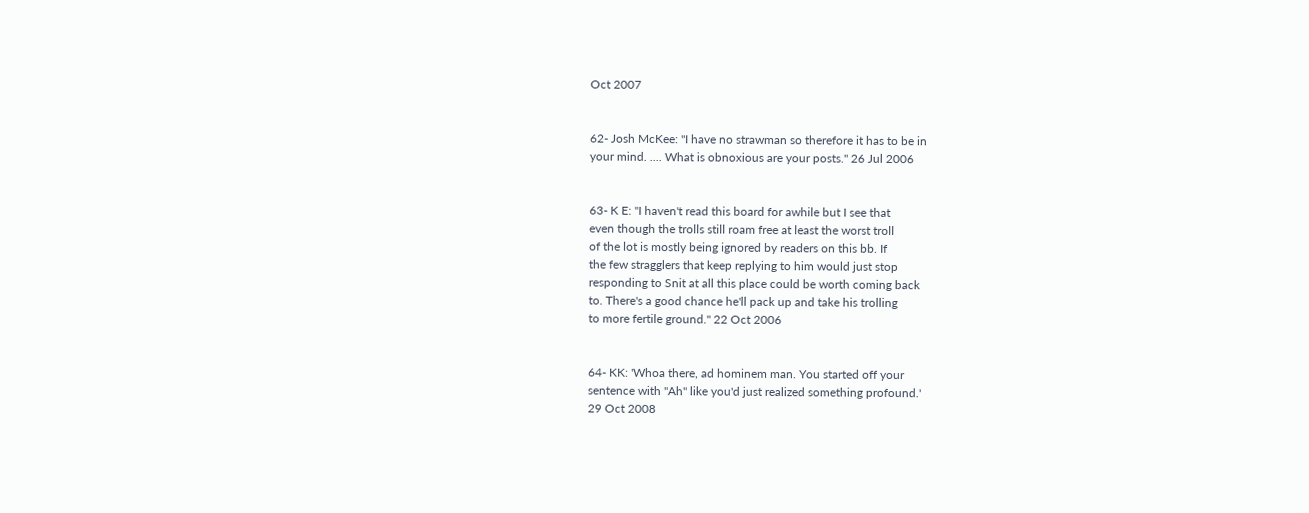Oct 2007


62- Josh McKee: "I have no strawman so therefore it has to be in
your mind. .... What is obnoxious are your posts." 26 Jul 2006


63- K E: "I haven't read this board for awhile but I see that
even though the trolls still roam free at least the worst troll
of the lot is mostly being ignored by readers on this bb. If
the few stragglers that keep replying to him would just stop
responding to Snit at all this place could be worth coming back
to. There's a good chance he'll pack up and take his trolling
to more fertile ground." 22 Oct 2006


64- KK: 'Whoa there, ad hominem man. You started off your
sentence with "Ah" like you'd just realized something profound.'
29 Oct 2008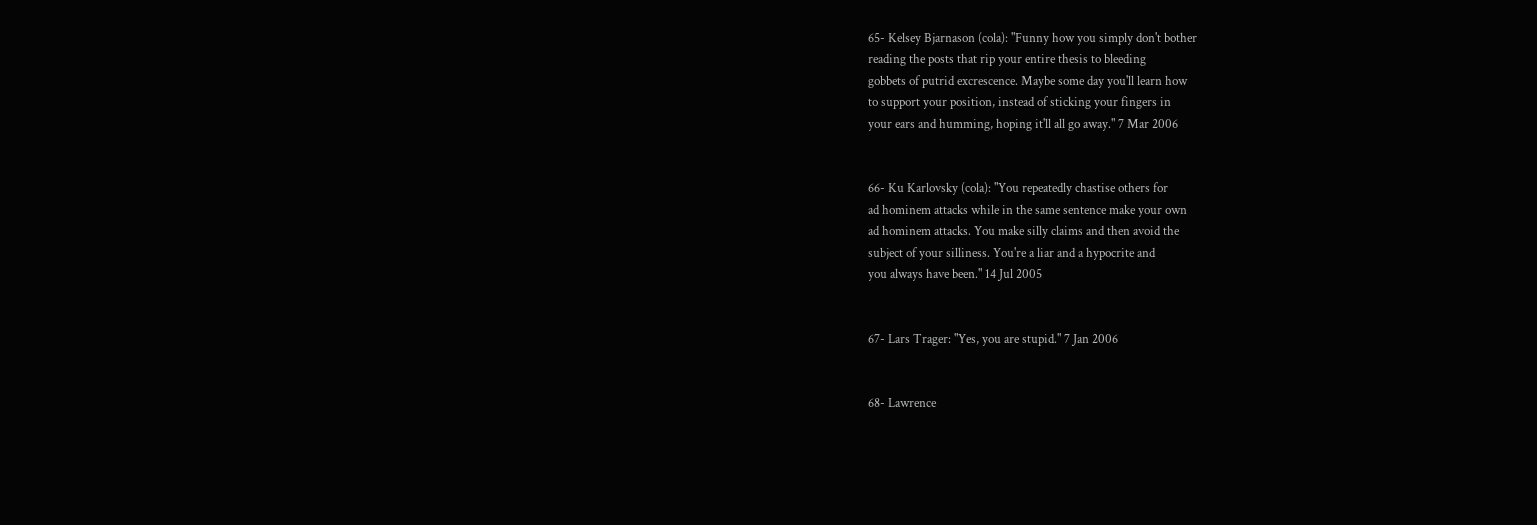65- Kelsey Bjarnason (cola): "Funny how you simply don't bother
reading the posts that rip your entire thesis to bleeding
gobbets of putrid excrescence. Maybe some day you'll learn how
to support your position, instead of sticking your fingers in
your ears and humming, hoping it'll all go away." 7 Mar 2006


66- Ku Karlovsky (cola): "You repeatedly chastise others for
ad hominem attacks while in the same sentence make your own
ad hominem attacks. You make silly claims and then avoid the
subject of your silliness. You're a liar and a hypocrite and
you always have been." 14 Jul 2005


67- Lars Trager: "Yes, you are stupid." 7 Jan 2006


68- Lawrence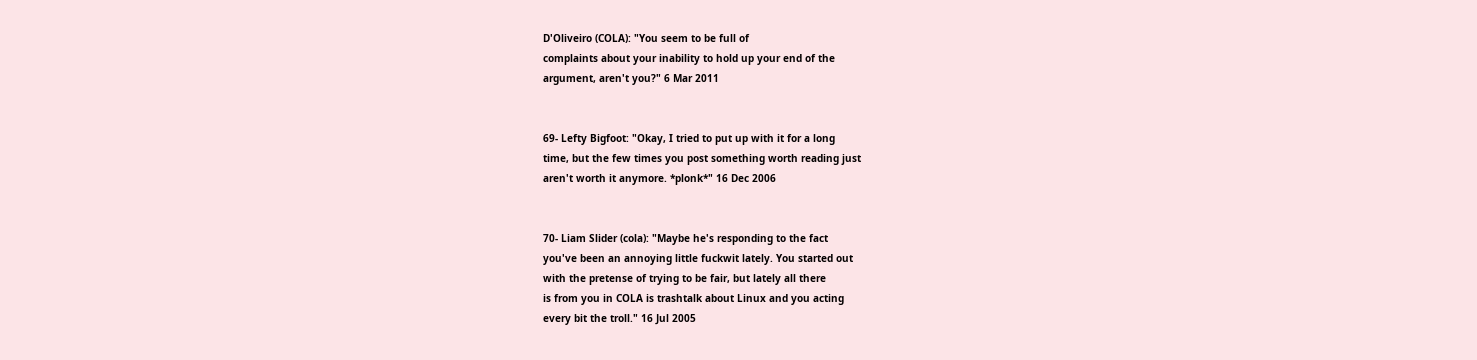D'Oliveiro (COLA): "You seem to be full of
complaints about your inability to hold up your end of the
argument, aren't you?" 6 Mar 2011


69- Lefty Bigfoot: "Okay, I tried to put up with it for a long
time, but the few times you post something worth reading just
aren't worth it anymore. *plonk*" 16 Dec 2006


70- Liam Slider (cola): "Maybe he's responding to the fact
you've been an annoying little fuckwit lately. You started out
with the pretense of trying to be fair, but lately all there
is from you in COLA is trashtalk about Linux and you acting
every bit the troll." 16 Jul 2005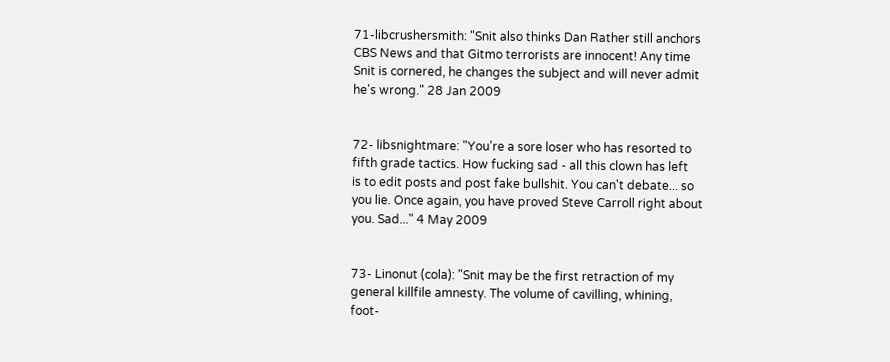71-libcrushersmith: "Snit also thinks Dan Rather still anchors
CBS News and that Gitmo terrorists are innocent! Any time
Snit is cornered, he changes the subject and will never admit
he's wrong." 28 Jan 2009


72- libsnightmare: "You're a sore loser who has resorted to
fifth grade tactics. How fucking sad - all this clown has left
is to edit posts and post fake bullshit. You can't debate... so
you lie. Once again, you have proved Steve Carroll right about
you. Sad..." 4 May 2009


73- Linonut (cola): "Snit may be the first retraction of my
general killfile amnesty. The volume of cavilling, whining,
foot-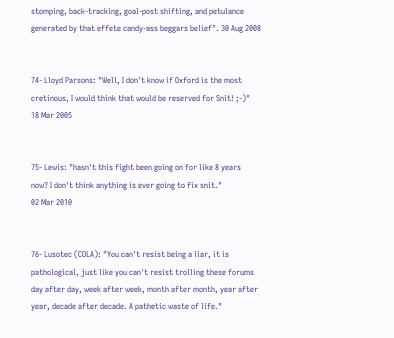stomping, back-tracking, goal-post shifting, and petulance
generated by that effete candy-ass beggars belief". 30 Aug 2008


74- Lloyd Parsons: "Well, I don't know if Oxford is the most
cretinous, I would think that would be reserved for Snit! ;-)"
18 Mar 2005


75- Lewis: "hasn't this fight been going on for like 8 years
now? I don't think anything is ever going to fix snit."
02 Mar 2010


76- Lusotec (COLA): "You can't resist being a liar, it is
pathological, just like you can't resist trolling these forums
day after day, week after week, month after month, year after
year, decade after decade. A pathetic waste of life."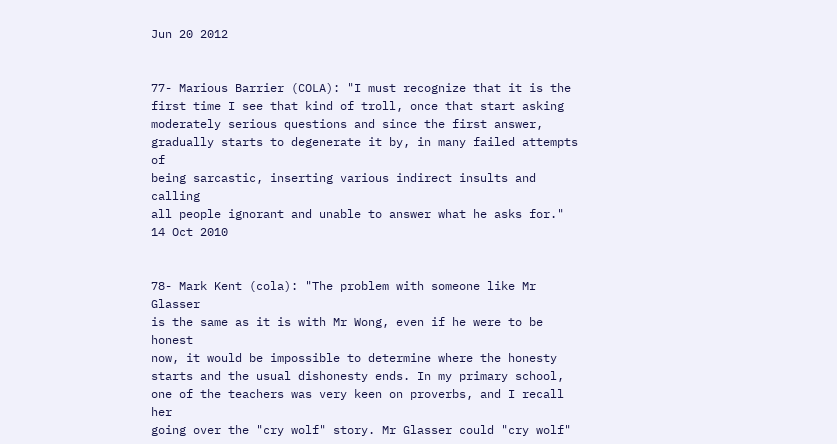Jun 20 2012


77- Marious Barrier (COLA): "I must recognize that it is the
first time I see that kind of troll, once that start asking
moderately serious questions and since the first answer,
gradually starts to degenerate it by, in many failed attempts of
being sarcastic, inserting various indirect insults and calling
all people ignorant and unable to answer what he asks for."
14 Oct 2010


78- Mark Kent (cola): "The problem with someone like Mr Glasser
is the same as it is with Mr Wong, even if he were to be honest
now, it would be impossible to determine where the honesty
starts and the usual dishonesty ends. In my primary school,
one of the teachers was very keen on proverbs, and I recall her
going over the "cry wolf" story. Mr Glasser could "cry wolf"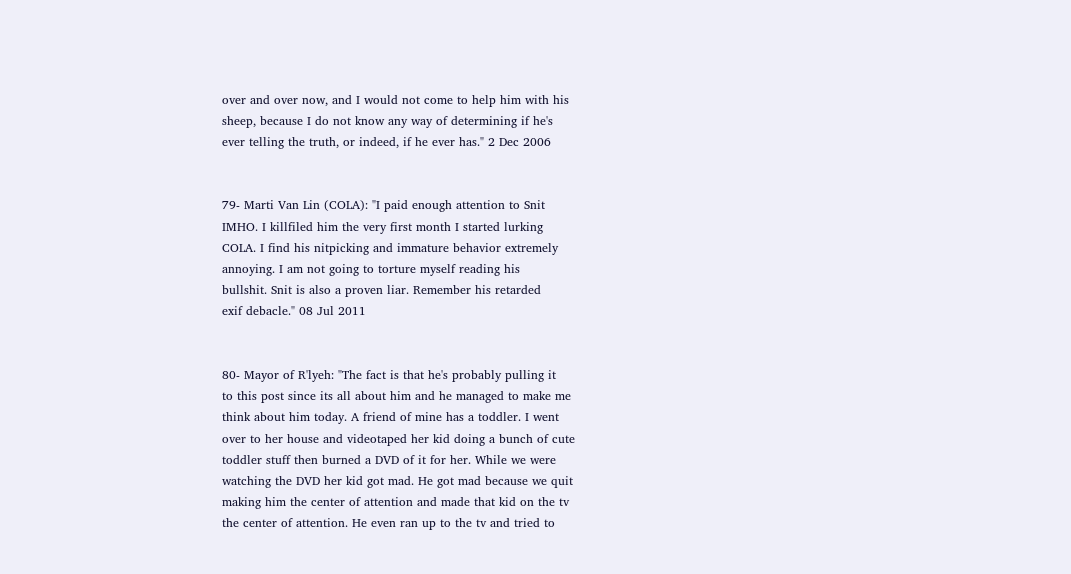over and over now, and I would not come to help him with his
sheep, because I do not know any way of determining if he's
ever telling the truth, or indeed, if he ever has." 2 Dec 2006


79- Marti Van Lin (COLA): "I paid enough attention to Snit
IMHO. I killfiled him the very first month I started lurking
COLA. I find his nitpicking and immature behavior extremely
annoying. I am not going to torture myself reading his
bullshit. Snit is also a proven liar. Remember his retarded
exif debacle." 08 Jul 2011


80- Mayor of R'lyeh: "The fact is that he's probably pulling it
to this post since its all about him and he managed to make me
think about him today. A friend of mine has a toddler. I went
over to her house and videotaped her kid doing a bunch of cute
toddler stuff then burned a DVD of it for her. While we were
watching the DVD her kid got mad. He got mad because we quit
making him the center of attention and made that kid on the tv
the center of attention. He even ran up to the tv and tried to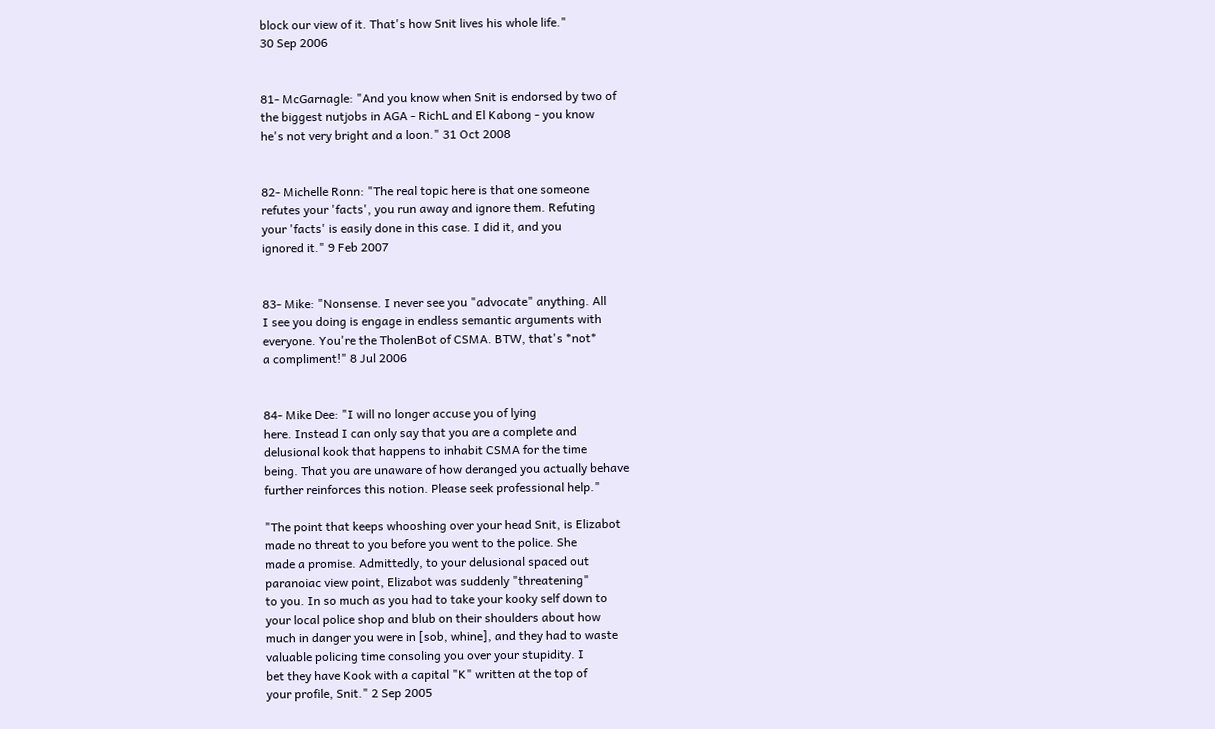block our view of it. That's how Snit lives his whole life."
30 Sep 2006


81- McGarnagle: "And you know when Snit is endorsed by two of
the biggest nutjobs in AGA - RichL and El Kabong - you know
he's not very bright and a loon." 31 Oct 2008


82- Michelle Ronn: "The real topic here is that one someone
refutes your 'facts', you run away and ignore them. Refuting
your 'facts' is easily done in this case. I did it, and you
ignored it." 9 Feb 2007


83- Mike: "Nonsense. I never see you "advocate" anything. All
I see you doing is engage in endless semantic arguments with
everyone. You're the TholenBot of CSMA. BTW, that's *not*
a compliment!" 8 Jul 2006


84- Mike Dee: "I will no longer accuse you of lying
here. Instead I can only say that you are a complete and
delusional kook that happens to inhabit CSMA for the time
being. That you are unaware of how deranged you actually behave
further reinforces this notion. Please seek professional help."

"The point that keeps whooshing over your head Snit, is Elizabot
made no threat to you before you went to the police. She
made a promise. Admittedly, to your delusional spaced out
paranoiac view point, Elizabot was suddenly "threatening"
to you. In so much as you had to take your kooky self down to
your local police shop and blub on their shoulders about how
much in danger you were in [sob, whine], and they had to waste
valuable policing time consoling you over your stupidity. I
bet they have Kook with a capital "K" written at the top of
your profile, Snit." 2 Sep 2005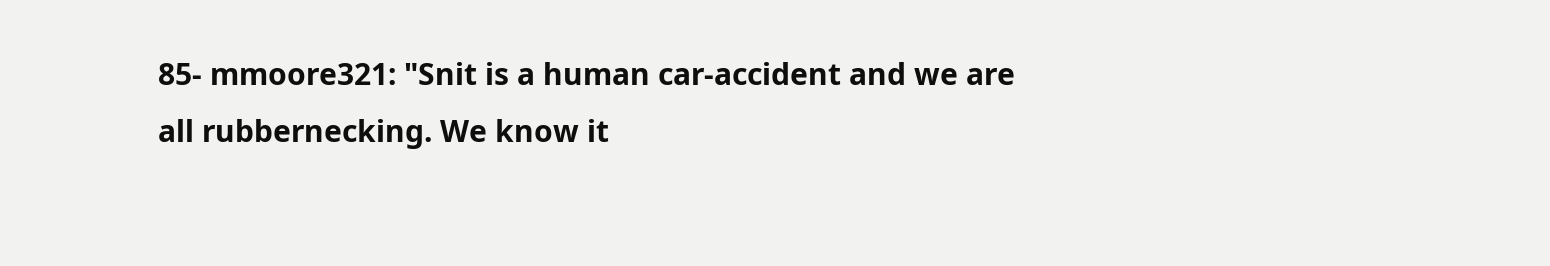85- mmoore321: "Snit is a human car-accident and we are
all rubbernecking. We know it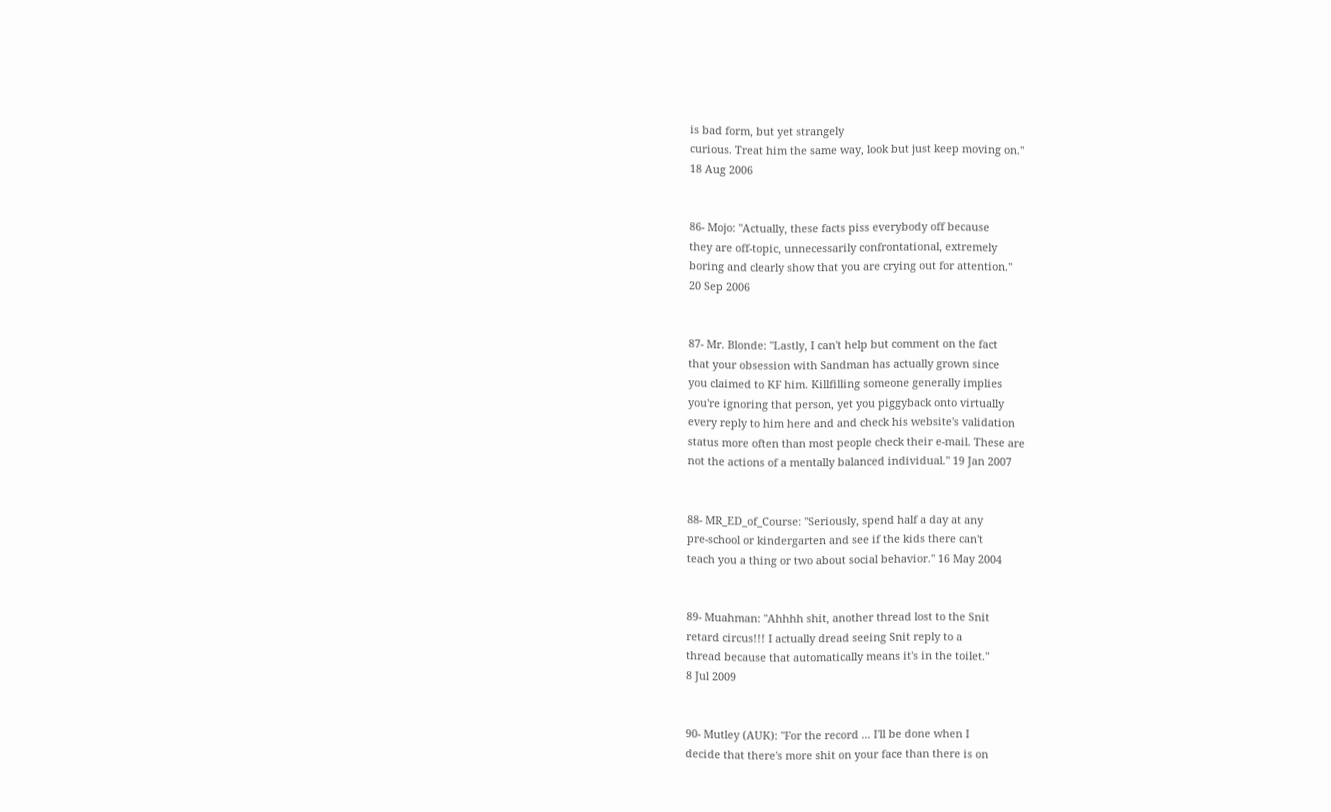is bad form, but yet strangely
curious. Treat him the same way, look but just keep moving on."
18 Aug 2006


86- Mojo: "Actually, these facts piss everybody off because
they are off-topic, unnecessarily confrontational, extremely
boring and clearly show that you are crying out for attention."
20 Sep 2006


87- Mr. Blonde: "Lastly, I can't help but comment on the fact
that your obsession with Sandman has actually grown since
you claimed to KF him. Killfilling someone generally implies
you're ignoring that person, yet you piggyback onto virtually
every reply to him here and and check his website's validation
status more often than most people check their e-mail. These are
not the actions of a mentally balanced individual." 19 Jan 2007


88- MR_ED_of_Course: "Seriously, spend half a day at any
pre-school or kindergarten and see if the kids there can't
teach you a thing or two about social behavior." 16 May 2004


89- Muahman: "Ahhhh shit, another thread lost to the Snit
retard circus!!! I actually dread seeing Snit reply to a
thread because that automatically means it's in the toilet."
8 Jul 2009


90- Mutley (AUK): "For the record ... I'll be done when I
decide that there's more shit on your face than there is on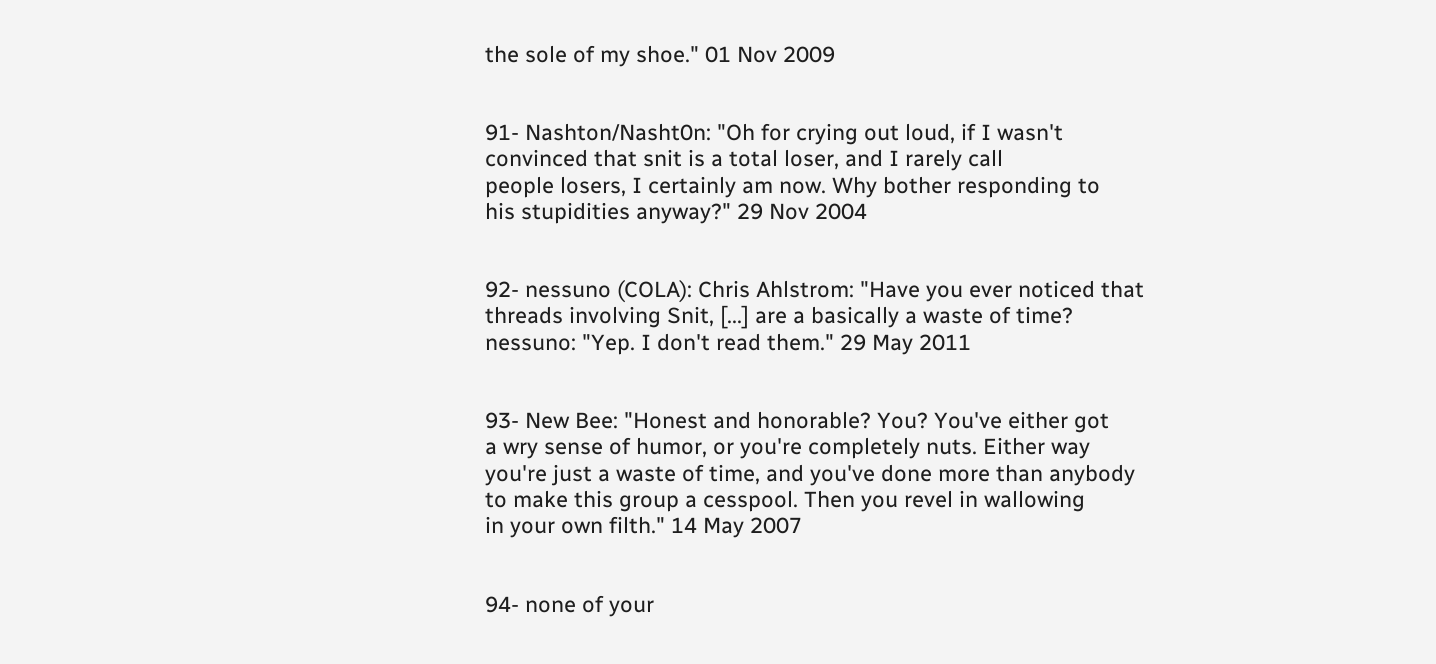the sole of my shoe." 01 Nov 2009


91- Nashton/Nasht0n: "Oh for crying out loud, if I wasn't
convinced that snit is a total loser, and I rarely call
people losers, I certainly am now. Why bother responding to
his stupidities anyway?" 29 Nov 2004


92- nessuno (COLA): Chris Ahlstrom: "Have you ever noticed that
threads involving Snit, [...] are a basically a waste of time?
nessuno: "Yep. I don't read them." 29 May 2011


93- New Bee: "Honest and honorable? You? You've either got
a wry sense of humor, or you're completely nuts. Either way
you're just a waste of time, and you've done more than anybody
to make this group a cesspool. Then you revel in wallowing
in your own filth." 14 May 2007


94- none of your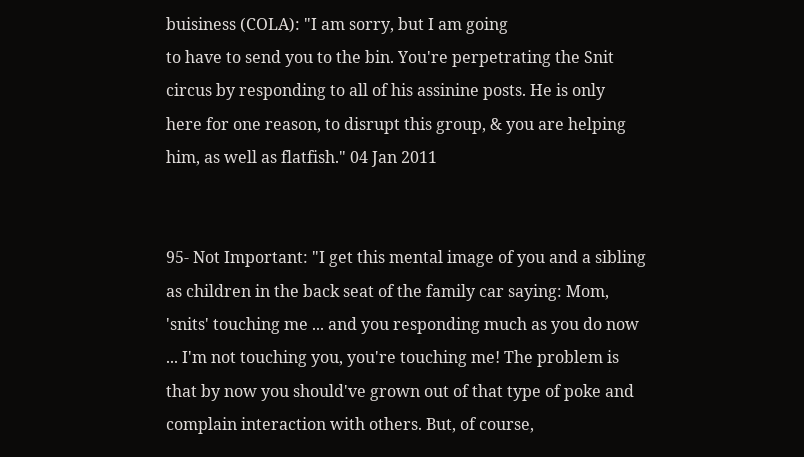buisiness (COLA): "I am sorry, but I am going
to have to send you to the bin. You're perpetrating the Snit
circus by responding to all of his assinine posts. He is only
here for one reason, to disrupt this group, & you are helping
him, as well as flatfish." 04 Jan 2011


95- Not Important: "I get this mental image of you and a sibling
as children in the back seat of the family car saying: Mom,
'snits' touching me ... and you responding much as you do now
... I'm not touching you, you're touching me! The problem is
that by now you should've grown out of that type of poke and
complain interaction with others. But, of course,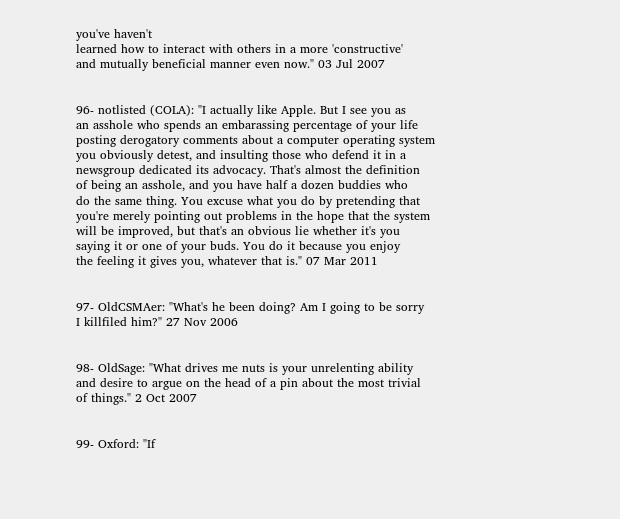you've haven't
learned how to interact with others in a more 'constructive'
and mutually beneficial manner even now." 03 Jul 2007


96- notlisted (COLA): "I actually like Apple. But I see you as
an asshole who spends an embarassing percentage of your life
posting derogatory comments about a computer operating system
you obviously detest, and insulting those who defend it in a
newsgroup dedicated its advocacy. That's almost the definition
of being an asshole, and you have half a dozen buddies who
do the same thing. You excuse what you do by pretending that
you're merely pointing out problems in the hope that the system
will be improved, but that's an obvious lie whether it's you
saying it or one of your buds. You do it because you enjoy
the feeling it gives you, whatever that is." 07 Mar 2011


97- OldCSMAer: "What's he been doing? Am I going to be sorry
I killfiled him?" 27 Nov 2006


98- OldSage: "What drives me nuts is your unrelenting ability
and desire to argue on the head of a pin about the most trivial
of things." 2 Oct 2007


99- Oxford: "If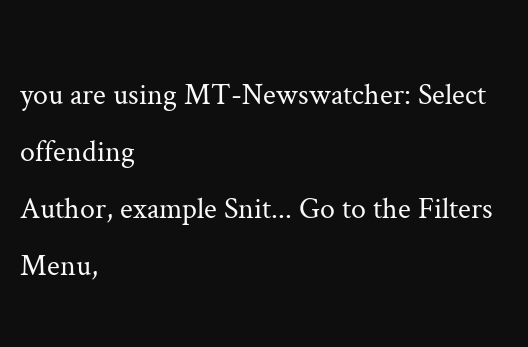you are using MT-Newswatcher: Select offending
Author, example Snit... Go to the Filters Menu,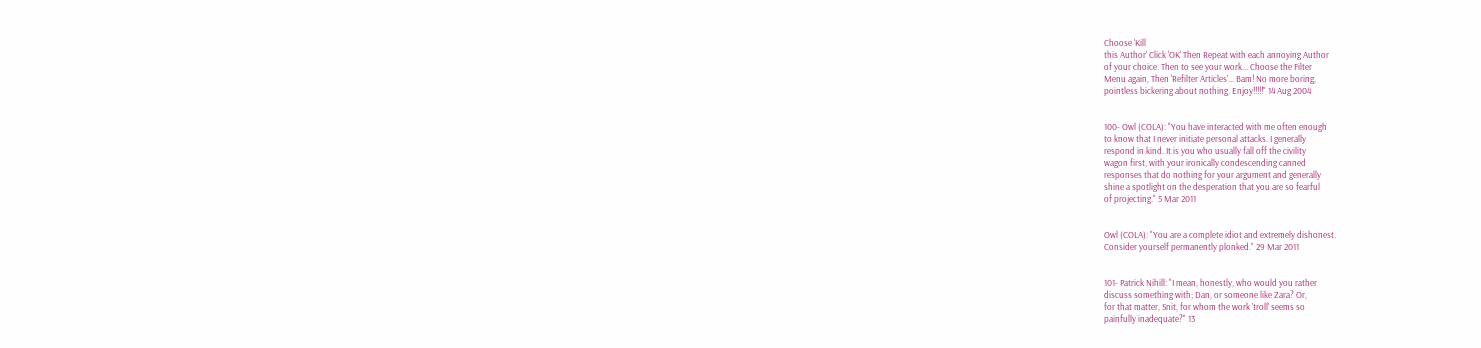Choose 'Kill
this Author' Click 'OK' Then Repeat with each annoying Author
of your choice. Then to see your work... Choose the Filter
Menu again, Then 'Refilter Articles'... Bam! No more boring,
pointless bickering about nothing. Enjoy!!!!!" 14 Aug 2004


100- Owl (COLA): "You have interacted with me often enough
to know that I never initiate personal attacks. I generally
respond in kind. It is you who usually fall off the civility
wagon first, with your ironically condescending canned
responses that do nothing for your argument and generally
shine a spotlight on the desperation that you are so fearful
of projecting." 5 Mar 2011


Owl (COLA): "You are a complete idiot and extremely dishonest.
Consider yourself permanently plonked." 29 Mar 2011


101- Patrick Nihill: "I mean, honestly, who would you rather
discuss something with; Dan, or someone like Zara? Or,
for that matter, Snit, for whom the work 'troll' seems so
painfully inadequate?" 13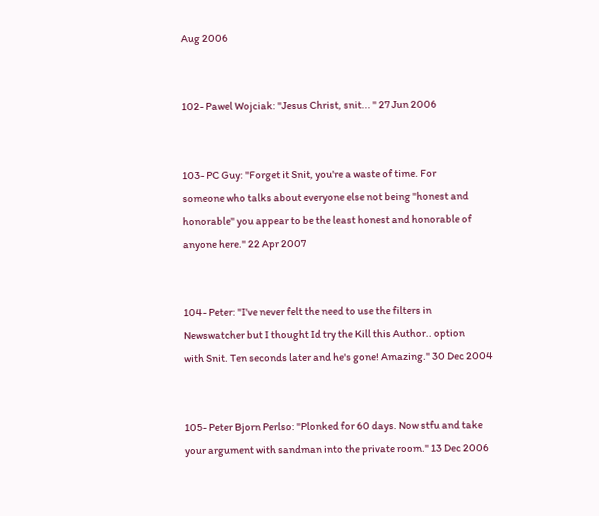Aug 2006


102- Pawel Wojciak: "Jesus Christ, snit... " 27 Jun 2006


103- PC Guy: "Forget it Snit, you're a waste of time. For
someone who talks about everyone else not being "honest and
honorable" you appear to be the least honest and honorable of
anyone here." 22 Apr 2007


104- Peter: "I've never felt the need to use the filters in
Newswatcher but I thought Id try the Kill this Author.. option
with Snit. Ten seconds later and he's gone! Amazing." 30 Dec 2004


105- Peter Bjorn Perlso: "Plonked for 60 days. Now stfu and take
your argument with sandman into the private room." 13 Dec 2006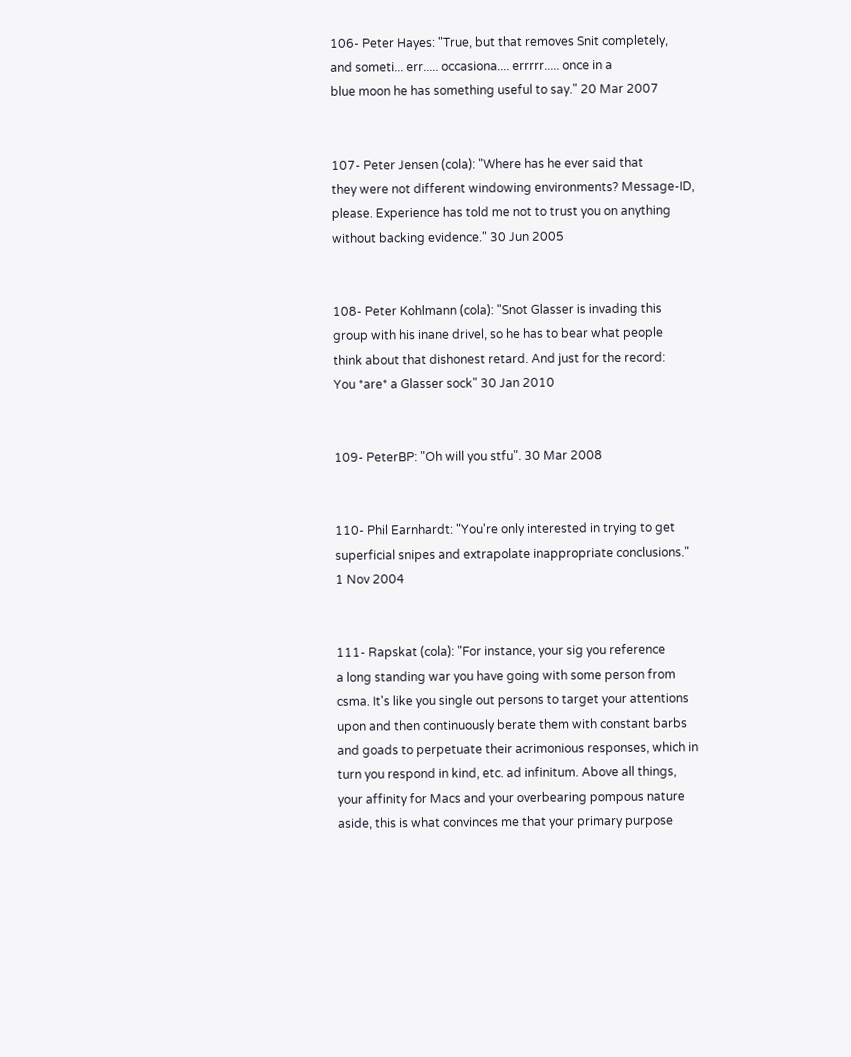106- Peter Hayes: "True, but that removes Snit completely,
and someti... err..... occasiona.... errrrr..... once in a
blue moon he has something useful to say." 20 Mar 2007


107- Peter Jensen (cola): "Where has he ever said that
they were not different windowing environments? Message-ID,
please. Experience has told me not to trust you on anything
without backing evidence." 30 Jun 2005


108- Peter Kohlmann (cola): "Snot Glasser is invading this
group with his inane drivel, so he has to bear what people
think about that dishonest retard. And just for the record:
You *are* a Glasser sock" 30 Jan 2010


109- PeterBP: "Oh will you stfu". 30 Mar 2008


110- Phil Earnhardt: "You're only interested in trying to get
superficial snipes and extrapolate inappropriate conclusions."
1 Nov 2004


111- Rapskat (cola): "For instance, your sig you reference
a long standing war you have going with some person from
csma. It's like you single out persons to target your attentions
upon and then continuously berate them with constant barbs
and goads to perpetuate their acrimonious responses, which in
turn you respond in kind, etc. ad infinitum. Above all things,
your affinity for Macs and your overbearing pompous nature
aside, this is what convinces me that your primary purpose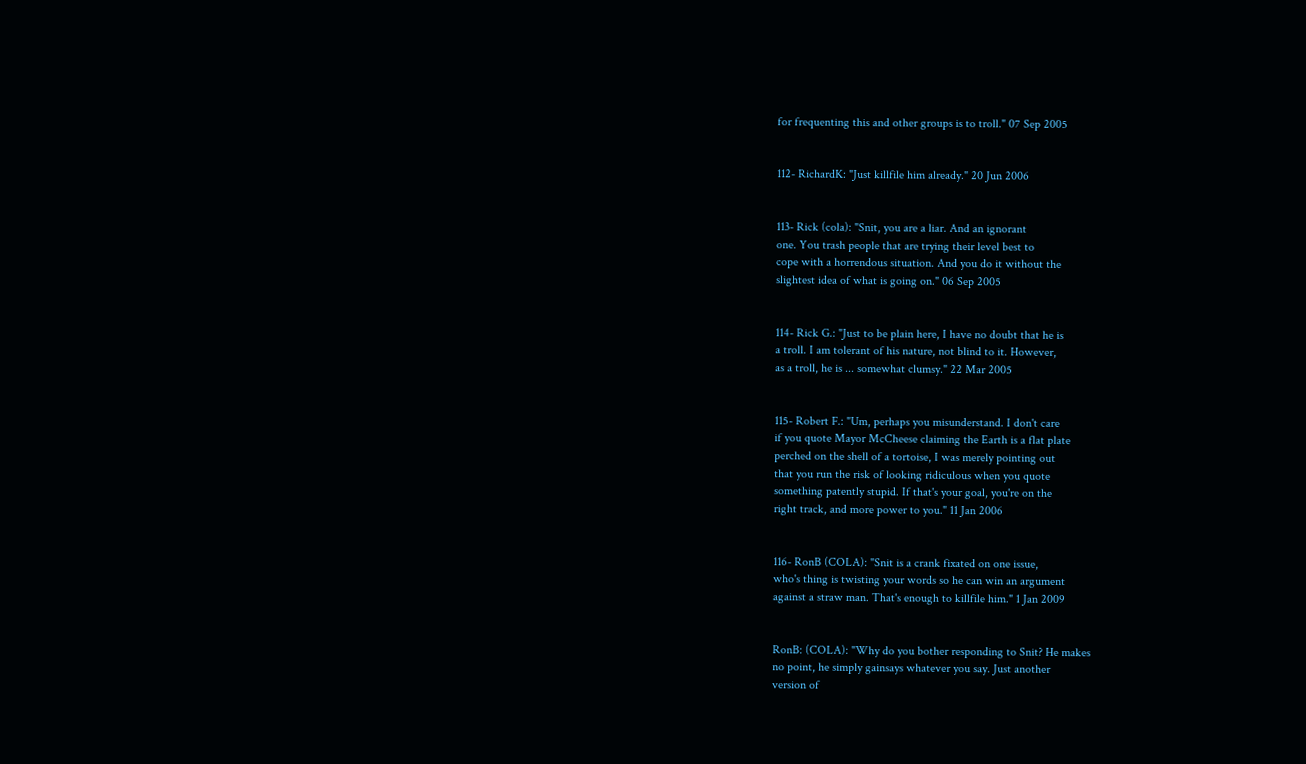for frequenting this and other groups is to troll." 07 Sep 2005


112- RichardK: "Just killfile him already." 20 Jun 2006


113- Rick (cola): "Snit, you are a liar. And an ignorant
one. You trash people that are trying their level best to
cope with a horrendous situation. And you do it without the
slightest idea of what is going on." 06 Sep 2005


114- Rick G.: "Just to be plain here, I have no doubt that he is
a troll. I am tolerant of his nature, not blind to it. However,
as a troll, he is ... somewhat clumsy." 22 Mar 2005


115- Robert F.: "Um, perhaps you misunderstand. I don't care
if you quote Mayor McCheese claiming the Earth is a flat plate
perched on the shell of a tortoise, I was merely pointing out
that you run the risk of looking ridiculous when you quote
something patently stupid. If that's your goal, you're on the
right track, and more power to you." 11 Jan 2006


116- RonB (COLA): "Snit is a crank fixated on one issue,
who's thing is twisting your words so he can win an argument
against a straw man. That's enough to killfile him." 1 Jan 2009


RonB: (COLA): "Why do you bother responding to Snit? He makes
no point, he simply gainsays whatever you say. Just another
version of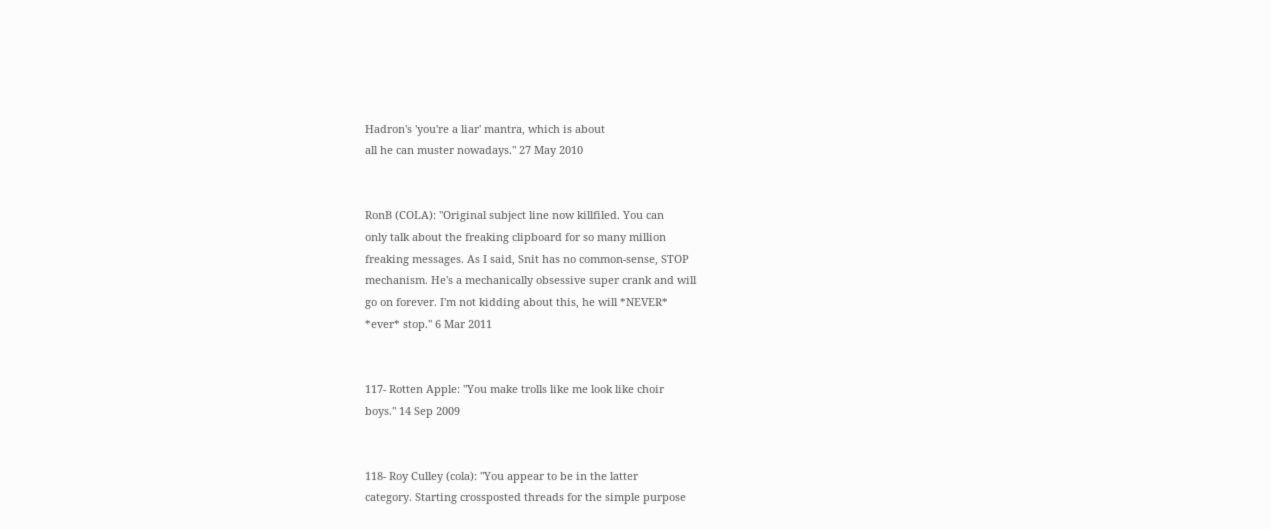Hadron's 'you're a liar' mantra, which is about
all he can muster nowadays." 27 May 2010


RonB (COLA): "Original subject line now killfiled. You can
only talk about the freaking clipboard for so many million
freaking messages. As I said, Snit has no common-sense, STOP
mechanism. He's a mechanically obsessive super crank and will
go on forever. I'm not kidding about this, he will *NEVER*
*ever* stop." 6 Mar 2011


117- Rotten Apple: "You make trolls like me look like choir
boys." 14 Sep 2009


118- Roy Culley (cola): "You appear to be in the latter
category. Starting crossposted threads for the simple purpose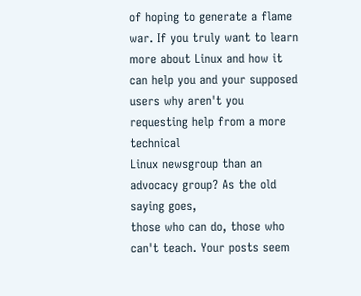of hoping to generate a flame war. If you truly want to learn
more about Linux and how it can help you and your supposed
users why aren't you requesting help from a more technical
Linux newsgroup than an advocacy group? As the old saying goes,
those who can do, those who can't teach. Your posts seem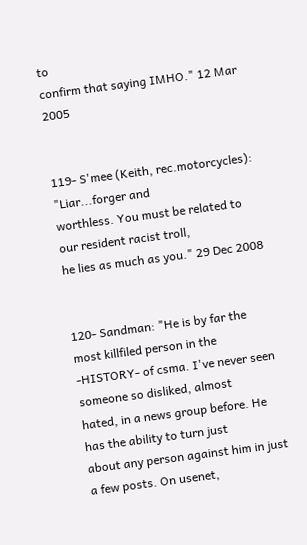to
confirm that saying IMHO." 12 Mar 2005


119- S'mee (Keith, rec.motorcycles): "Liar...forger and
worthless. You must be related to our resident racist troll,
he lies as much as you." 29 Dec 2008


120- Sandman: "He is by far the most killfiled person in the
-HISTORY- of csma. I've never seen someone so disliked, almost
hated, in a news group before. He has the ability to turn just
about any person against him in just a few posts. On usenet,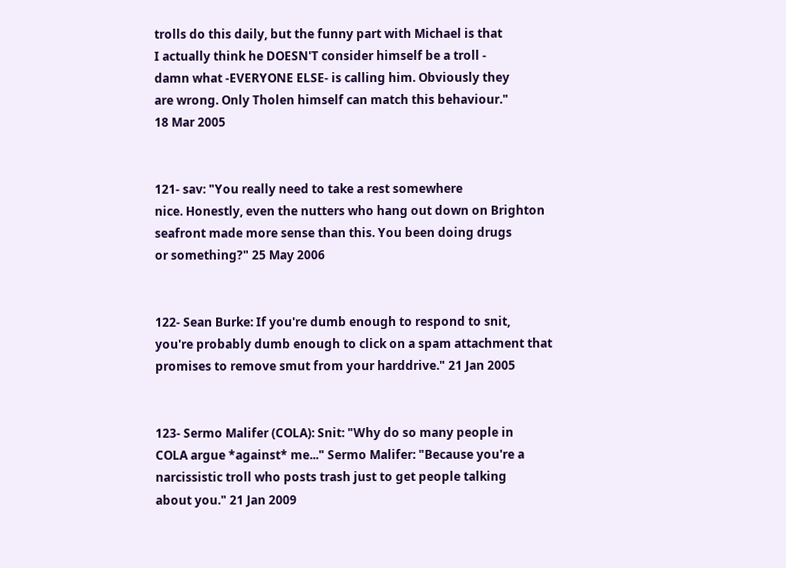trolls do this daily, but the funny part with Michael is that
I actually think he DOESN'T consider himself be a troll -
damn what -EVERYONE ELSE- is calling him. Obviously they
are wrong. Only Tholen himself can match this behaviour."
18 Mar 2005


121- sav: "You really need to take a rest somewhere
nice. Honestly, even the nutters who hang out down on Brighton
seafront made more sense than this. You been doing drugs
or something?" 25 May 2006


122- Sean Burke: If you're dumb enough to respond to snit,
you're probably dumb enough to click on a spam attachment that
promises to remove smut from your harddrive." 21 Jan 2005


123- Sermo Malifer (COLA): Snit: "Why do so many people in
COLA argue *against* me..." Sermo Malifer: "Because you're a
narcissistic troll who posts trash just to get people talking
about you." 21 Jan 2009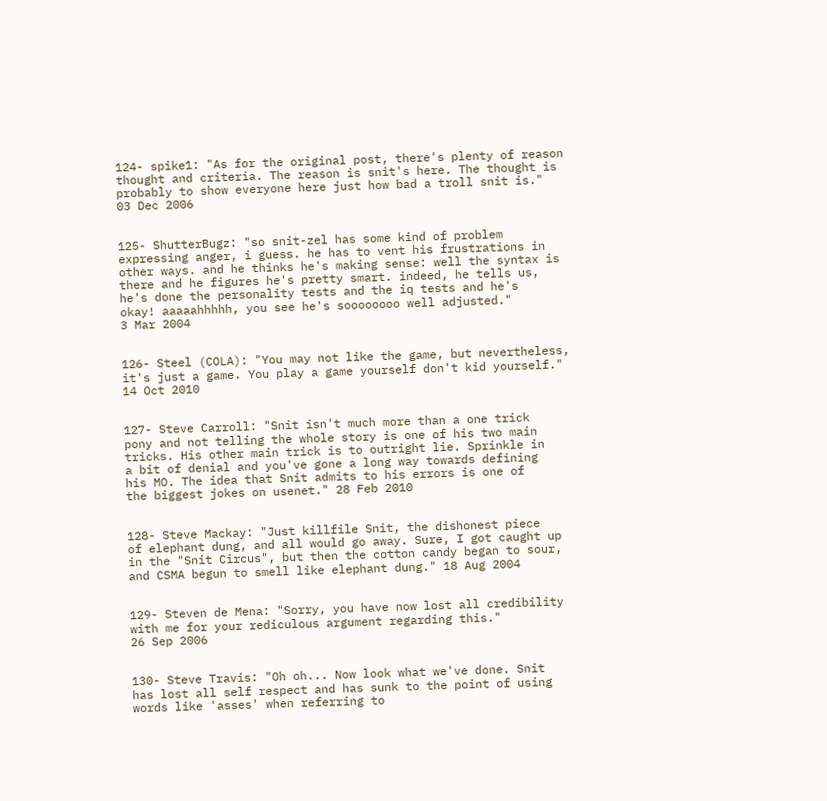124- spike1: "As for the original post, there's plenty of reason
thought and criteria. The reason is snit's here. The thought is
probably to show everyone here just how bad a troll snit is."
03 Dec 2006


125- ShutterBugz: "so snit-zel has some kind of problem
expressing anger, i guess. he has to vent his frustrations in
other ways. and he thinks he's making sense: well the syntax is
there and he figures he's pretty smart. indeed, he tells us,
he's done the personality tests and the iq tests and he's
okay! aaaaahhhhh, you see he's soooooooo well adjusted."
3 Mar 2004


126- Steel (COLA): "You may not like the game, but nevertheless,
it's just a game. You play a game yourself don't kid yourself."
14 Oct 2010


127- Steve Carroll: "Snit isn't much more than a one trick
pony and not telling the whole story is one of his two main
tricks. His other main trick is to outright lie. Sprinkle in
a bit of denial and you've gone a long way towards defining
his MO. The idea that Snit admits to his errors is one of
the biggest jokes on usenet." 28 Feb 2010


128- Steve Mackay: "Just killfile Snit, the dishonest piece
of elephant dung, and all would go away. Sure, I got caught up
in the "Snit Circus", but then the cotton candy began to sour,
and CSMA begun to smell like elephant dung." 18 Aug 2004


129- Steven de Mena: "Sorry, you have now lost all credibility
with me for your rediculous argument regarding this."
26 Sep 2006


130- Steve Travis: "Oh oh... Now look what we've done. Snit
has lost all self respect and has sunk to the point of using
words like 'asses' when referring to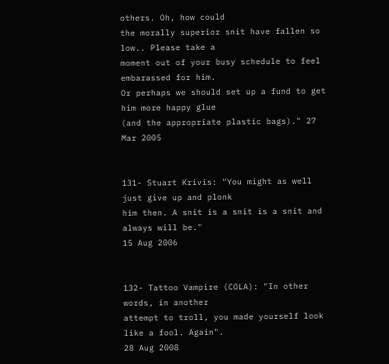others. Oh, how could
the morally superior snit have fallen so low.. Please take a
moment out of your busy schedule to feel embarassed for him.
Or perhaps we should set up a fund to get him more happy glue
(and the appropriate plastic bags)." 27 Mar 2005


131- Stuart Krivis: "You might as well just give up and plonk
him then. A snit is a snit is a snit and always will be."
15 Aug 2006


132- Tattoo Vampire (COLA): "In other words, in another
attempt to troll, you made yourself look like a fool. Again".
28 Aug 2008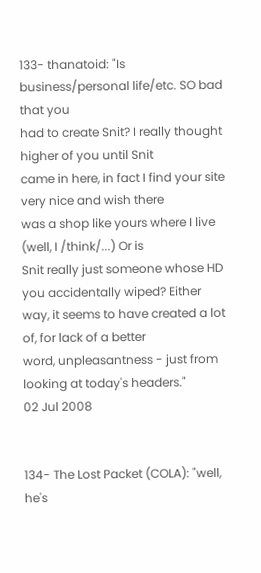133- thanatoid: "Is business/personal life/etc. SO bad that you
had to create Snit? I really thought higher of you until Snit
came in here, in fact I find your site very nice and wish there
was a shop like yours where I live (well, I /think/...) Or is
Snit really just someone whose HD you accidentally wiped? Either
way, it seems to have created a lot of, for lack of a better
word, unpleasantness - just from looking at today's headers."
02 Jul 2008


134- The Lost Packet (COLA): "well, he's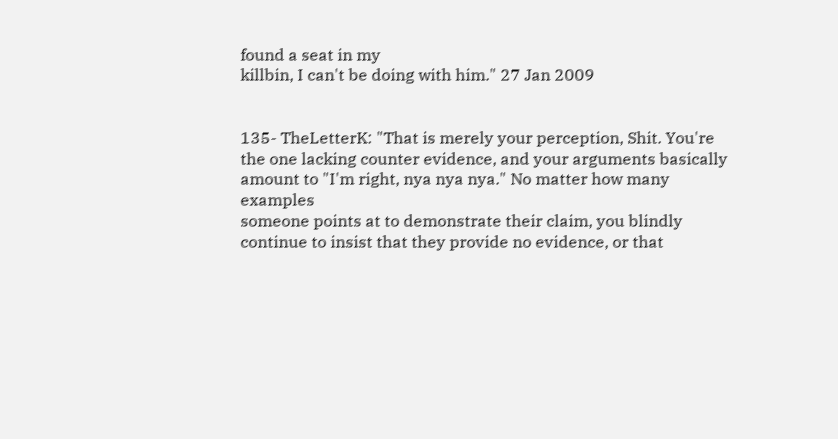found a seat in my
killbin, I can't be doing with him." 27 Jan 2009


135- TheLetterK: "That is merely your perception, Shit. You're
the one lacking counter evidence, and your arguments basically
amount to "I'm right, nya nya nya." No matter how many examples
someone points at to demonstrate their claim, you blindly
continue to insist that they provide no evidence, or that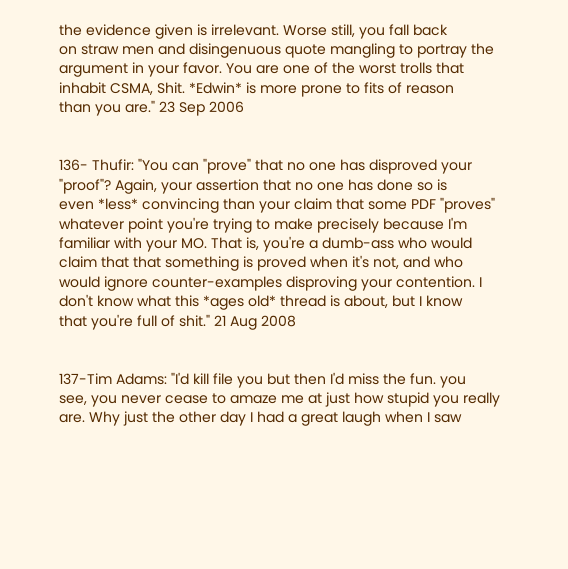the evidence given is irrelevant. Worse still, you fall back
on straw men and disingenuous quote mangling to portray the
argument in your favor. You are one of the worst trolls that
inhabit CSMA, Shit. *Edwin* is more prone to fits of reason
than you are." 23 Sep 2006


136- Thufir: "You can "prove" that no one has disproved your
"proof"? Again, your assertion that no one has done so is
even *less* convincing than your claim that some PDF "proves"
whatever point you're trying to make precisely because I'm
familiar with your MO. That is, you're a dumb-ass who would
claim that that something is proved when it's not, and who
would ignore counter-examples disproving your contention. I
don't know what this *ages old* thread is about, but I know
that you're full of shit." 21 Aug 2008


137-Tim Adams: "I'd kill file you but then I'd miss the fun. you
see, you never cease to amaze me at just how stupid you really
are. Why just the other day I had a great laugh when I saw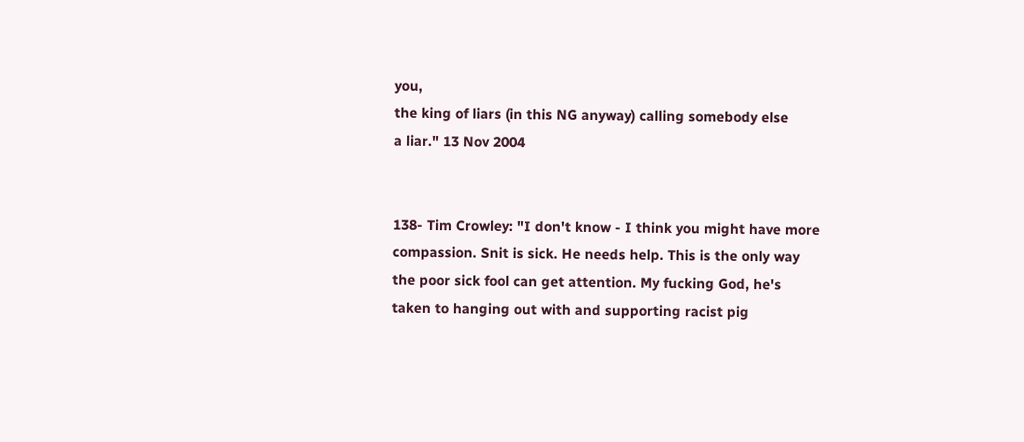you,
the king of liars (in this NG anyway) calling somebody else
a liar." 13 Nov 2004


138- Tim Crowley: "I don't know - I think you might have more
compassion. Snit is sick. He needs help. This is the only way
the poor sick fool can get attention. My fucking God, he's
taken to hanging out with and supporting racist pig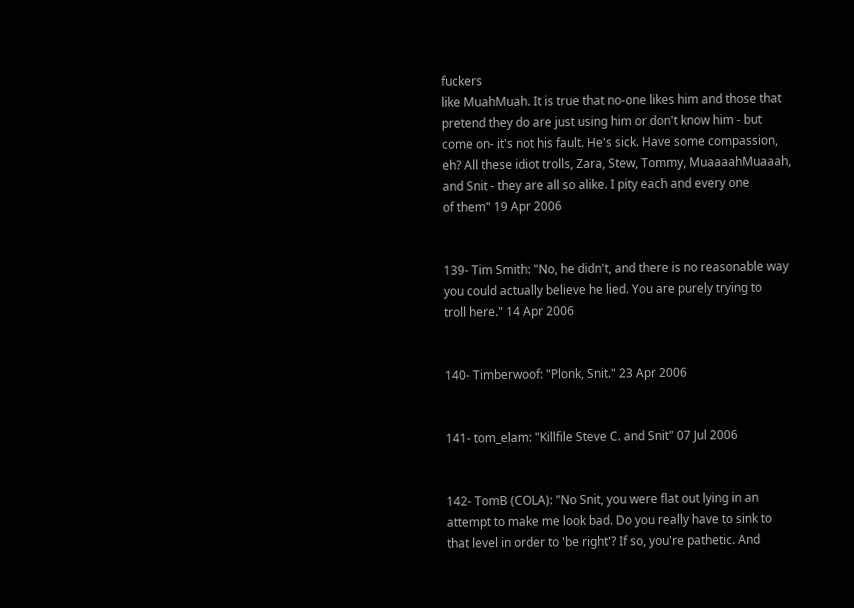fuckers
like MuahMuah. It is true that no-one likes him and those that
pretend they do are just using him or don't know him - but
come on- it's not his fault. He's sick. Have some compassion,
eh? All these idiot trolls, Zara, Stew, Tommy, MuaaaahMuaaah,
and Snit - they are all so alike. I pity each and every one
of them" 19 Apr 2006


139- Tim Smith: "No, he didn't, and there is no reasonable way
you could actually believe he lied. You are purely trying to
troll here." 14 Apr 2006


140- Timberwoof: "Plonk, Snit." 23 Apr 2006


141- tom_elam: "Killfile Steve C. and Snit" 07 Jul 2006


142- TomB (COLA): "No Snit, you were flat out lying in an
attempt to make me look bad. Do you really have to sink to
that level in order to 'be right'? If so, you're pathetic. And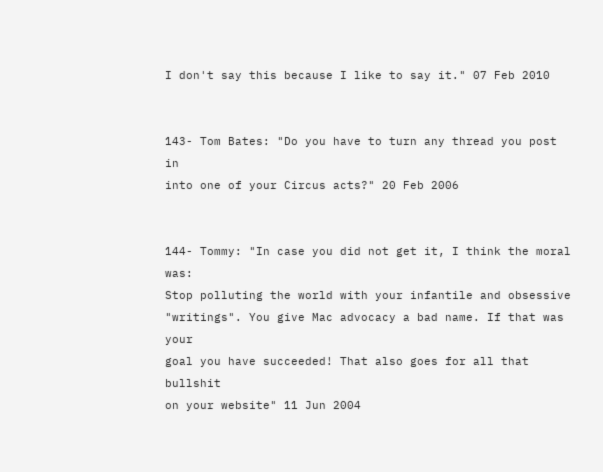I don't say this because I like to say it." 07 Feb 2010


143- Tom Bates: "Do you have to turn any thread you post in
into one of your Circus acts?" 20 Feb 2006


144- Tommy: "In case you did not get it, I think the moral was:
Stop polluting the world with your infantile and obsessive
"writings". You give Mac advocacy a bad name. If that was your
goal you have succeeded! That also goes for all that bullshit
on your website" 11 Jun 2004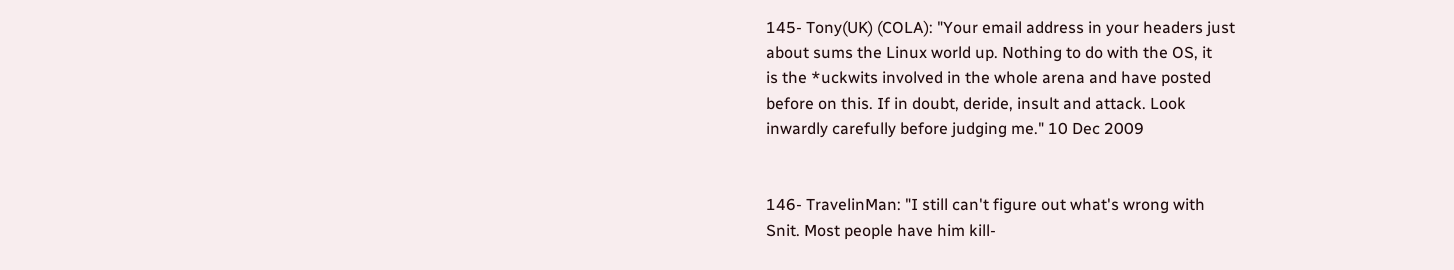145- Tony(UK) (COLA): "Your email address in your headers just
about sums the Linux world up. Nothing to do with the OS, it
is the *uckwits involved in the whole arena and have posted
before on this. If in doubt, deride, insult and attack. Look
inwardly carefully before judging me." 10 Dec 2009


146- TravelinMan: "I still can't figure out what's wrong with
Snit. Most people have him kill-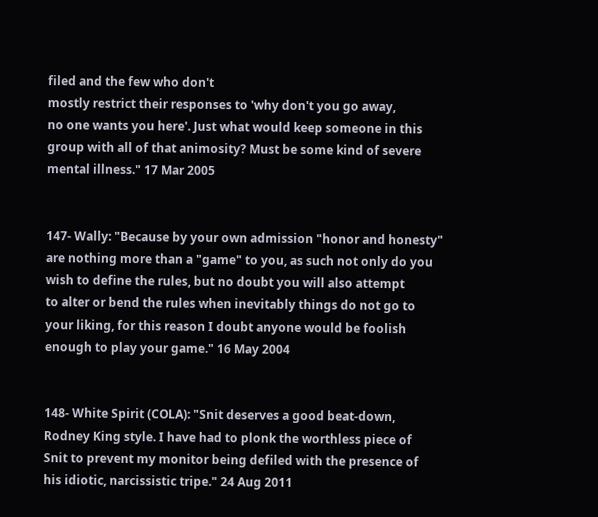filed and the few who don't
mostly restrict their responses to 'why don't you go away,
no one wants you here'. Just what would keep someone in this
group with all of that animosity? Must be some kind of severe
mental illness." 17 Mar 2005


147- Wally: "Because by your own admission "honor and honesty"
are nothing more than a "game" to you, as such not only do you
wish to define the rules, but no doubt you will also attempt
to alter or bend the rules when inevitably things do not go to
your liking, for this reason I doubt anyone would be foolish
enough to play your game." 16 May 2004


148- White Spirit (COLA): "Snit deserves a good beat-down,
Rodney King style. I have had to plonk the worthless piece of
Snit to prevent my monitor being defiled with the presence of
his idiotic, narcissistic tripe." 24 Aug 2011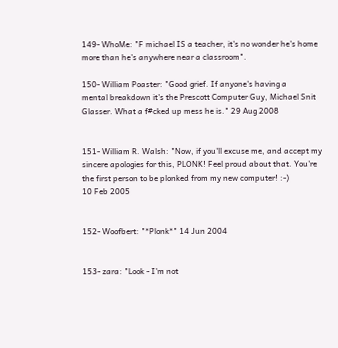149- WhoMe: "F michael IS a teacher, it's no wonder he's home
more than he's anywhere near a classroom".

150- William Poaster: "Good grief. If anyone's having a
mental breakdown it's the Prescott Computer Guy, Michael Snit
Glasser. What a f#cked up mess he is." 29 Aug 2008


151- William R. Walsh: "Now, if you'll excuse me, and accept my
sincere apologies for this, PLONK! Feel proud about that. You're
the first person to be plonked from my new computer! :-)
10 Feb 2005


152- Woofbert: "*Plonk*" 14 Jun 2004


153- zara: "Look - I'm not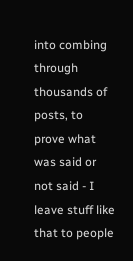into combing through thousands of
posts, to prove what was said or not said - I leave stuff like
that to people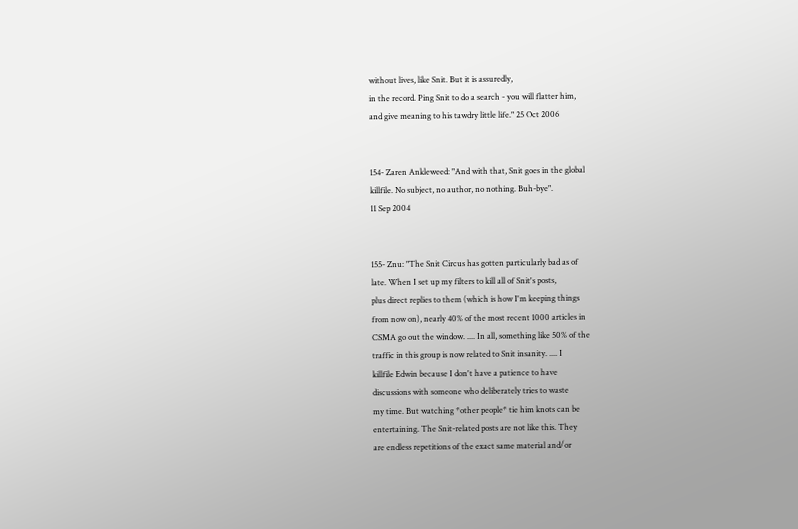without lives, like Snit. But it is assuredly,
in the record. Ping Snit to do a search - you will flatter him,
and give meaning to his tawdry little life." 25 Oct 2006


154- Zaren Ankleweed: "And with that, Snit goes in the global
killfile. No subject, no author, no nothing. Buh-bye".
11 Sep 2004


155- Znu: "The Snit Circus has gotten particularly bad as of
late. When I set up my filters to kill all of Snit's posts,
plus direct replies to them (which is how I'm keeping things
from now on), nearly 40% of the most recent 1000 articles in
CSMA go out the window. .... In all, something like 50% of the
traffic in this group is now related to Snit insanity. .... I
killfile Edwin because I don't have a patience to have
discussions with someone who deliberately tries to waste
my time. But watching *other people* tie him knots can be
entertaining. The Snit-related posts are not like this. They
are endless repetitions of the exact same material and/or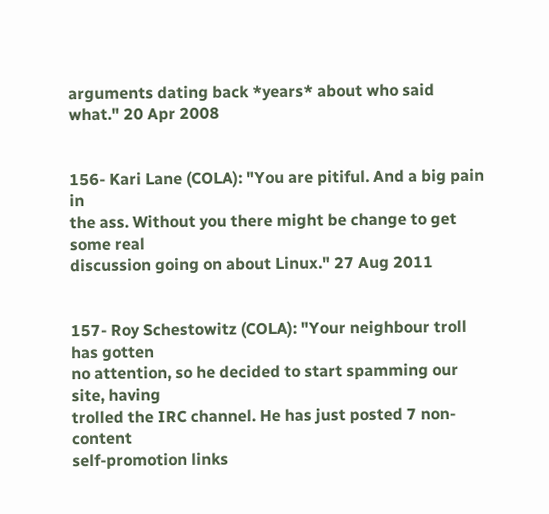arguments dating back *years* about who said what." 20 Apr 2008


156- Kari Lane (COLA): "You are pitiful. And a big pain in
the ass. Without you there might be change to get some real
discussion going on about Linux." 27 Aug 2011


157- Roy Schestowitz (COLA): "Your neighbour troll has gotten
no attention, so he decided to start spamming our site, having
trolled the IRC channel. He has just posted 7 non-content
self-promotion links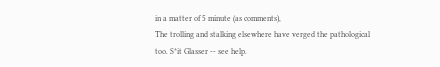in a matter of 5 minute (as comments),
The trolling and stalking elsewhere have verged the pathological
too. S*it Glasser -- see help.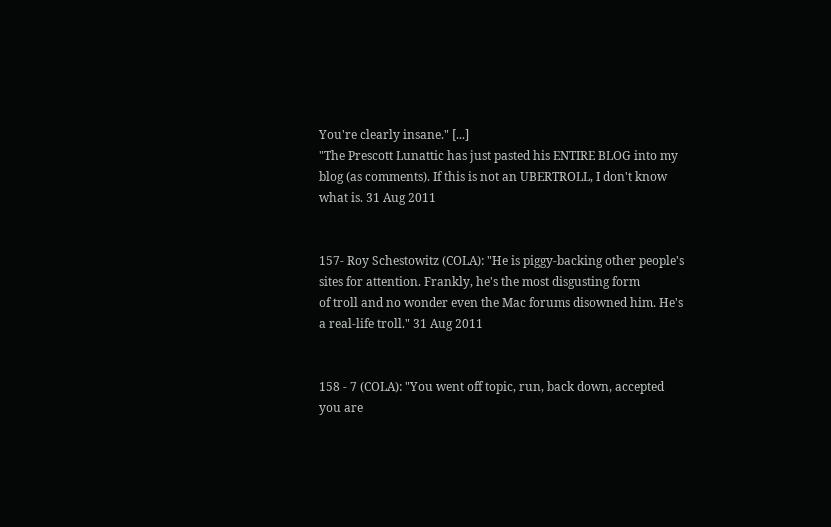You're clearly insane." [...]
"The Prescott Lunattic has just pasted his ENTIRE BLOG into my
blog (as comments). If this is not an UBERTROLL, I don't know
what is. 31 Aug 2011


157- Roy Schestowitz (COLA): "He is piggy-backing other people's
sites for attention. Frankly, he's the most disgusting form
of troll and no wonder even the Mac forums disowned him. He's
a real-life troll." 31 Aug 2011


158 - 7 (COLA): "You went off topic, run, back down, accepted
you are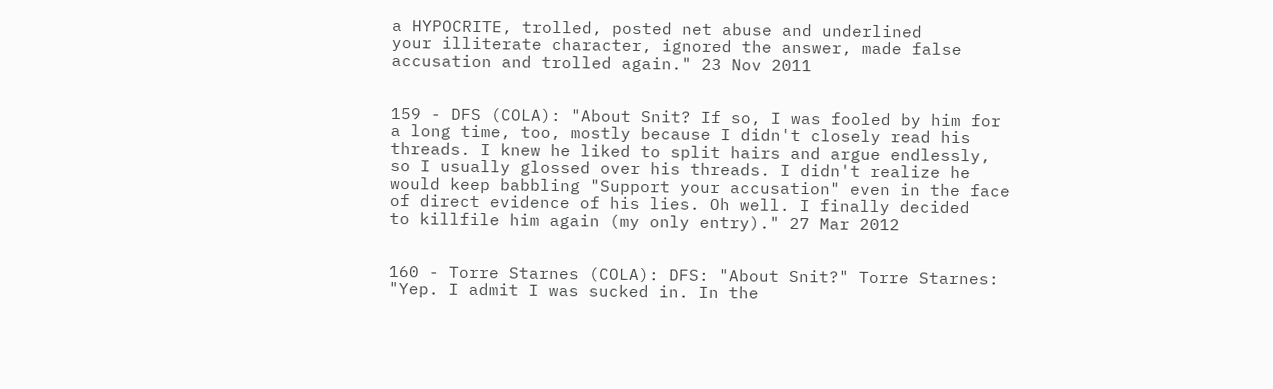a HYPOCRITE, trolled, posted net abuse and underlined
your illiterate character, ignored the answer, made false
accusation and trolled again." 23 Nov 2011


159 - DFS (COLA): "About Snit? If so, I was fooled by him for
a long time, too, mostly because I didn't closely read his
threads. I knew he liked to split hairs and argue endlessly,
so I usually glossed over his threads. I didn't realize he
would keep babbling "Support your accusation" even in the face
of direct evidence of his lies. Oh well. I finally decided
to killfile him again (my only entry)." 27 Mar 2012


160 - Torre Starnes (COLA): DFS: "About Snit?" Torre Starnes:
"Yep. I admit I was sucked in. In the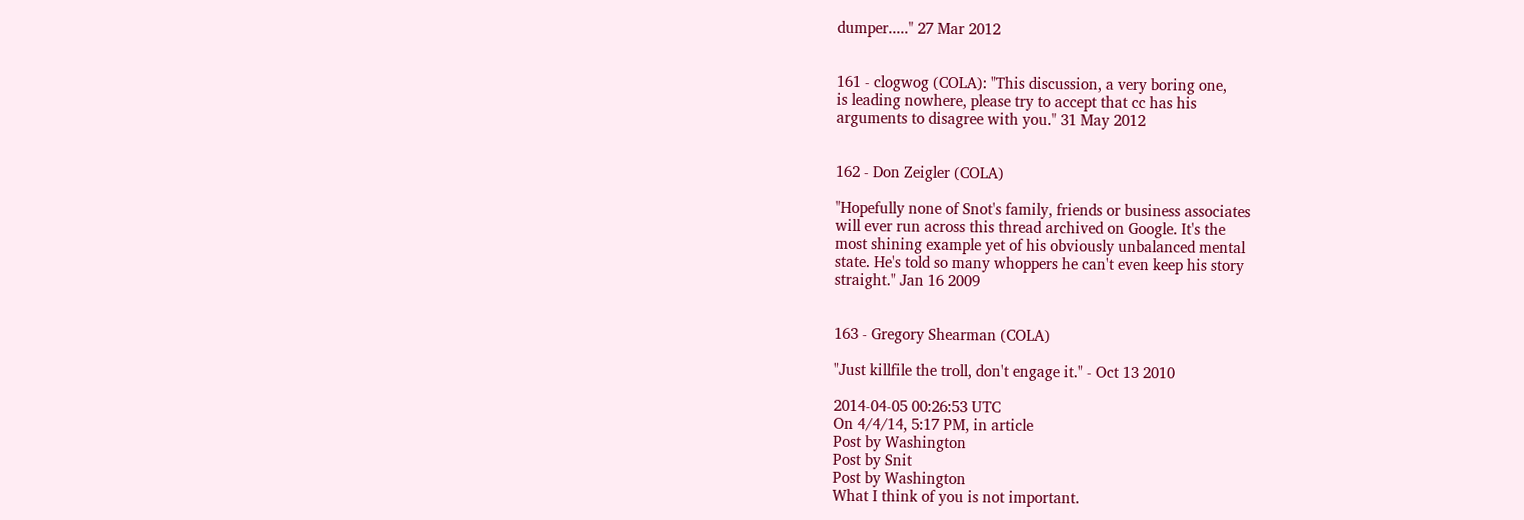dumper....." 27 Mar 2012


161 - clogwog (COLA): "This discussion, a very boring one,
is leading nowhere, please try to accept that cc has his
arguments to disagree with you." 31 May 2012


162 - Don Zeigler (COLA)

"Hopefully none of Snot's family, friends or business associates
will ever run across this thread archived on Google. It's the
most shining example yet of his obviously unbalanced mental
state. He's told so many whoppers he can't even keep his story
straight." Jan 16 2009


163 - Gregory Shearman (COLA)

"Just killfile the troll, don't engage it." - Oct 13 2010

2014-04-05 00:26:53 UTC
On 4/4/14, 5:17 PM, in article
Post by Washington
Post by Snit
Post by Washington
What I think of you is not important.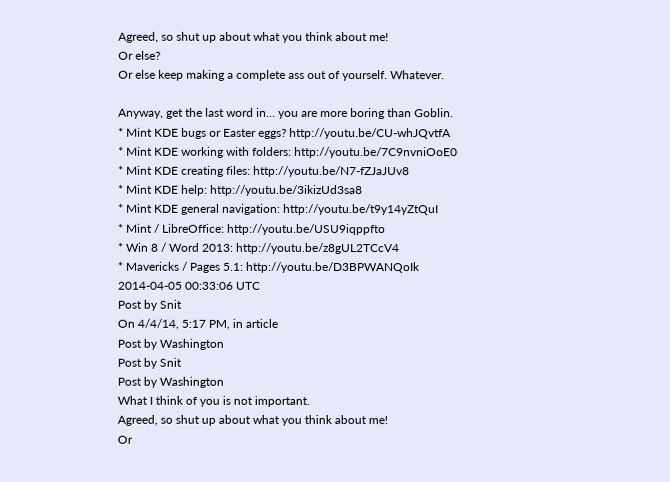Agreed, so shut up about what you think about me!
Or else?
Or else keep making a complete ass out of yourself. Whatever.

Anyway, get the last word in... you are more boring than Goblin.
* Mint KDE bugs or Easter eggs? http://youtu.be/CU-whJQvtfA
* Mint KDE working with folders: http://youtu.be/7C9nvniOoE0
* Mint KDE creating files: http://youtu.be/N7-fZJaJUv8
* Mint KDE help: http://youtu.be/3ikizUd3sa8
* Mint KDE general navigation: http://youtu.be/t9y14yZtQuI
* Mint / LibreOffice: http://youtu.be/USU9iqppfto
* Win 8 / Word 2013: http://youtu.be/z8gUL2TCcV4
* Mavericks / Pages 5.1: http://youtu.be/D3BPWANQoIk
2014-04-05 00:33:06 UTC
Post by Snit
On 4/4/14, 5:17 PM, in article
Post by Washington
Post by Snit
Post by Washington
What I think of you is not important.
Agreed, so shut up about what you think about me!
Or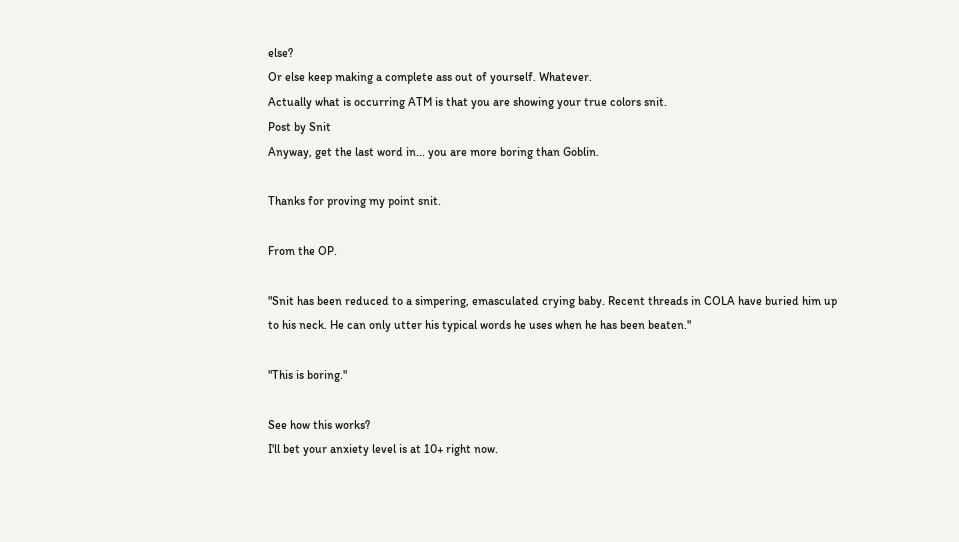else?
Or else keep making a complete ass out of yourself. Whatever.
Actually what is occurring ATM is that you are showing your true colors snit.
Post by Snit
Anyway, get the last word in... you are more boring than Goblin.

Thanks for proving my point snit.

From the OP.

"Snit has been reduced to a simpering, emasculated crying baby. Recent threads in COLA have buried him up to his neck. He can only utter his typical words he uses when he has been beaten."

"This is boring."

See how this works?
I'll bet your anxiety level is at 10+ right now.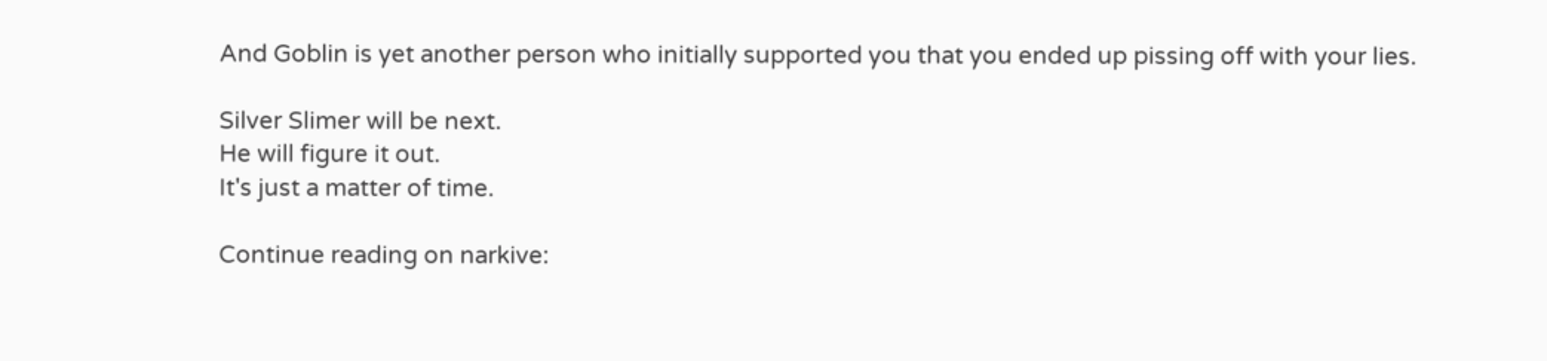And Goblin is yet another person who initially supported you that you ended up pissing off with your lies.

Silver Slimer will be next.
He will figure it out.
It's just a matter of time.

Continue reading on narkive: